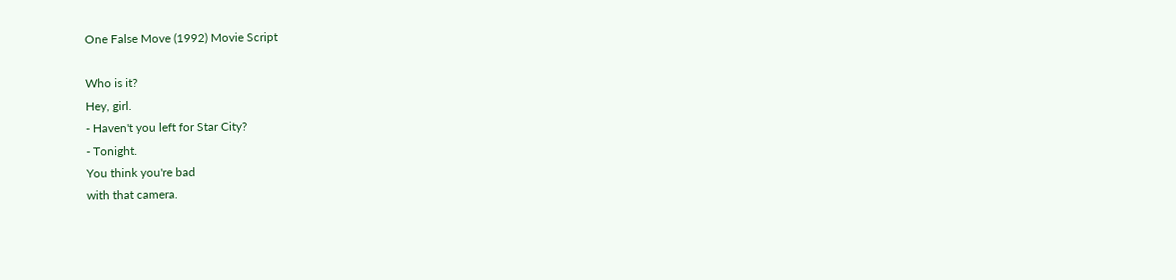One False Move (1992) Movie Script

Who is it?
Hey, girl.
- Haven't you left for Star City?
- Tonight.
You think you're bad
with that camera.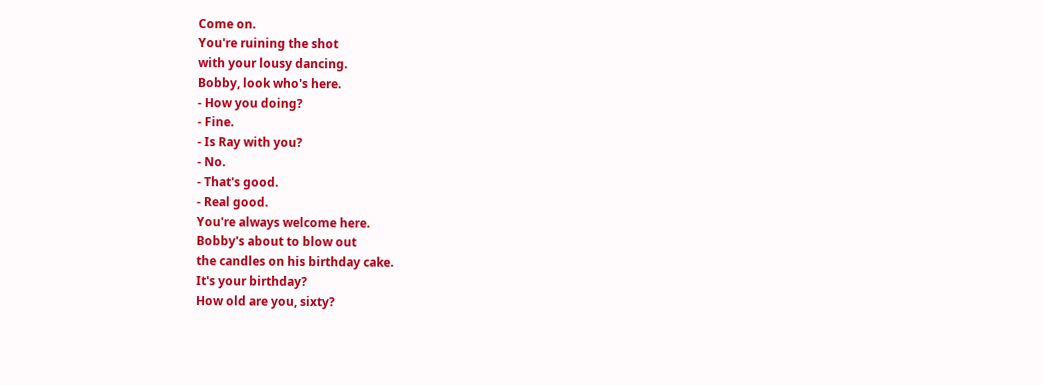Come on.
You're ruining the shot
with your lousy dancing.
Bobby, look who's here.
- How you doing?
- Fine.
- Is Ray with you?
- No.
- That's good.
- Real good.
You're always welcome here.
Bobby's about to blow out
the candles on his birthday cake.
It's your birthday?
How old are you, sixty?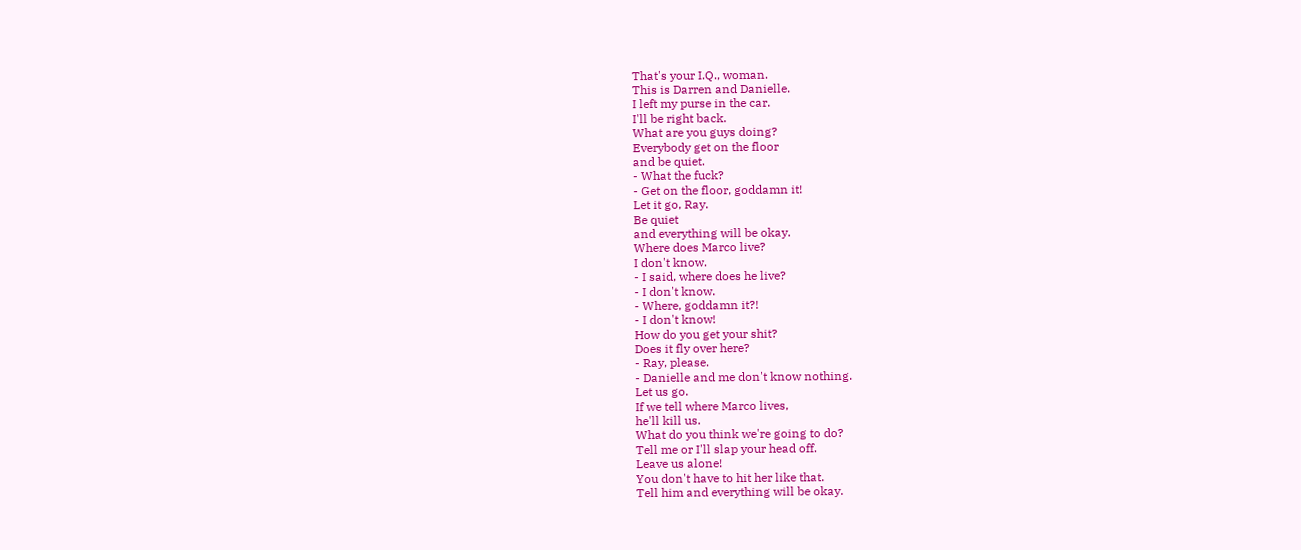That's your I.Q., woman.
This is Darren and Danielle.
I left my purse in the car.
I'll be right back.
What are you guys doing?
Everybody get on the floor
and be quiet.
- What the fuck?
- Get on the floor, goddamn it!
Let it go, Ray.
Be quiet
and everything will be okay.
Where does Marco live?
I don't know.
- I said, where does he live?
- I don't know.
- Where, goddamn it?!
- I don't know!
How do you get your shit?
Does it fly over here?
- Ray, please.
- Danielle and me don't know nothing.
Let us go.
If we tell where Marco lives,
he'll kill us.
What do you think we're going to do?
Tell me or I'll slap your head off.
Leave us alone!
You don't have to hit her like that.
Tell him and everything will be okay.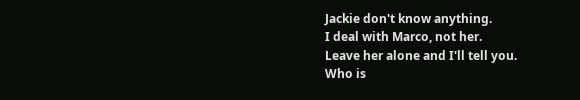Jackie don't know anything.
I deal with Marco, not her.
Leave her alone and I'll tell you.
Who is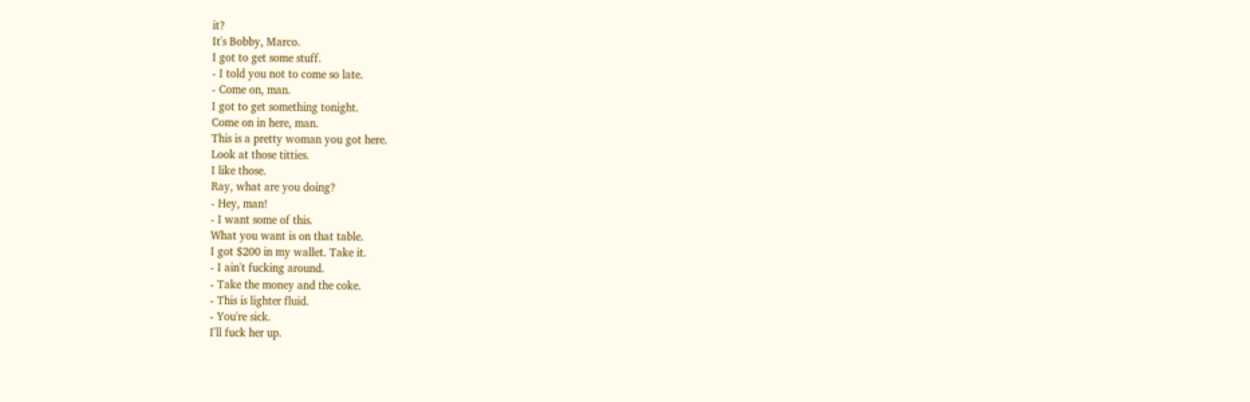it?
It's Bobby, Marco.
I got to get some stuff.
- I told you not to come so late.
- Come on, man.
I got to get something tonight.
Come on in here, man.
This is a pretty woman you got here.
Look at those titties.
I like those.
Ray, what are you doing?
- Hey, man!
- I want some of this.
What you want is on that table.
I got $200 in my wallet. Take it.
- I ain't fucking around.
- Take the money and the coke.
- This is lighter fluid.
- You're sick.
I'll fuck her up.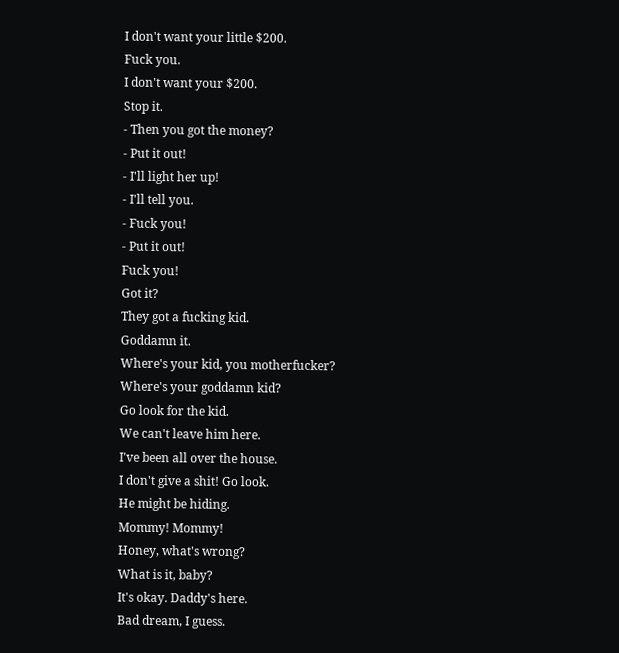I don't want your little $200.
Fuck you.
I don't want your $200.
Stop it.
- Then you got the money?
- Put it out!
- I'll light her up!
- I'll tell you.
- Fuck you!
- Put it out!
Fuck you!
Got it?
They got a fucking kid.
Goddamn it.
Where's your kid, you motherfucker?
Where's your goddamn kid?
Go look for the kid.
We can't leave him here.
I've been all over the house.
I don't give a shit! Go look.
He might be hiding.
Mommy! Mommy!
Honey, what's wrong?
What is it, baby?
It's okay. Daddy's here.
Bad dream, I guess.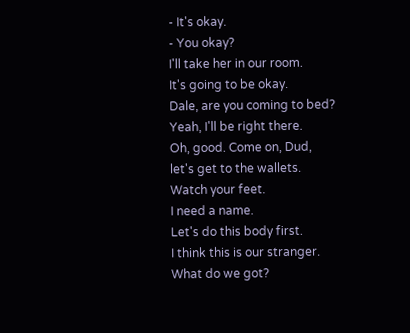- It's okay.
- You okay?
I'll take her in our room.
It's going to be okay.
Dale, are you coming to bed?
Yeah, I'll be right there.
Oh, good. Come on, Dud,
let's get to the wallets.
Watch your feet.
I need a name.
Let's do this body first.
I think this is our stranger.
What do we got?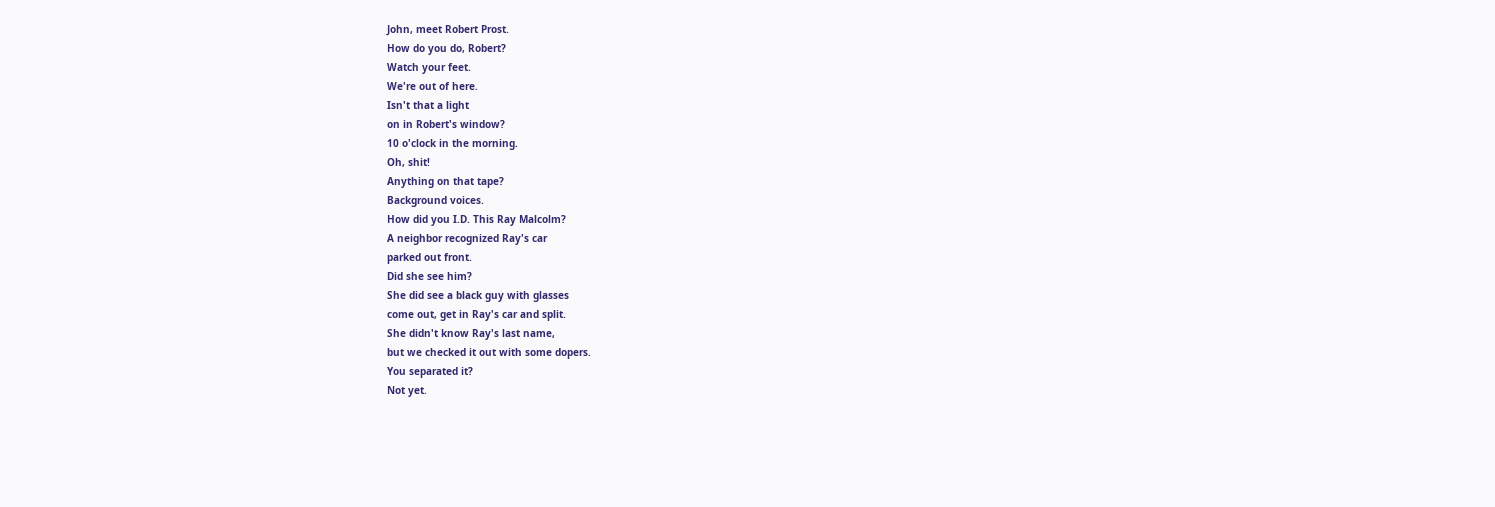John, meet Robert Prost.
How do you do, Robert?
Watch your feet.
We're out of here.
Isn't that a light
on in Robert's window?
10 o'clock in the morning.
Oh, shit!
Anything on that tape?
Background voices.
How did you I.D. This Ray Malcolm?
A neighbor recognized Ray's car
parked out front.
Did she see him?
She did see a black guy with glasses
come out, get in Ray's car and split.
She didn't know Ray's last name,
but we checked it out with some dopers.
You separated it?
Not yet.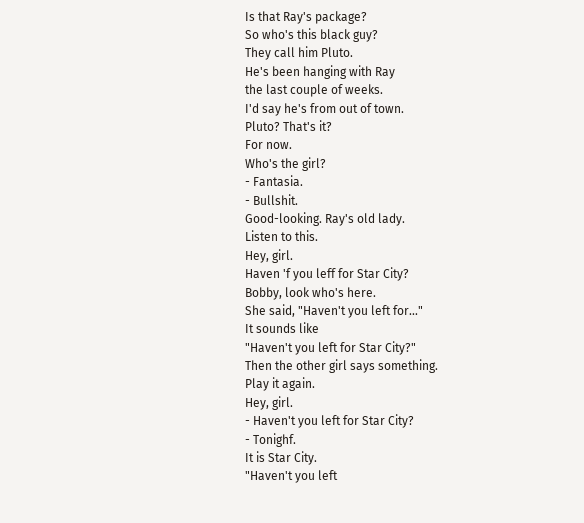Is that Ray's package?
So who's this black guy?
They call him Pluto.
He's been hanging with Ray
the last couple of weeks.
I'd say he's from out of town.
Pluto? That's it?
For now.
Who's the girl?
- Fantasia.
- Bullshit.
Good-looking. Ray's old lady.
Listen to this.
Hey, girl.
Haven 'f you leff for Star City?
Bobby, look who's here.
She said, "Haven't you left for..."
It sounds like
"Haven't you left for Star City?"
Then the other girl says something.
Play it again.
Hey, girl.
- Haven't you left for Star City?
- Tonighf.
It is Star City.
"Haven't you left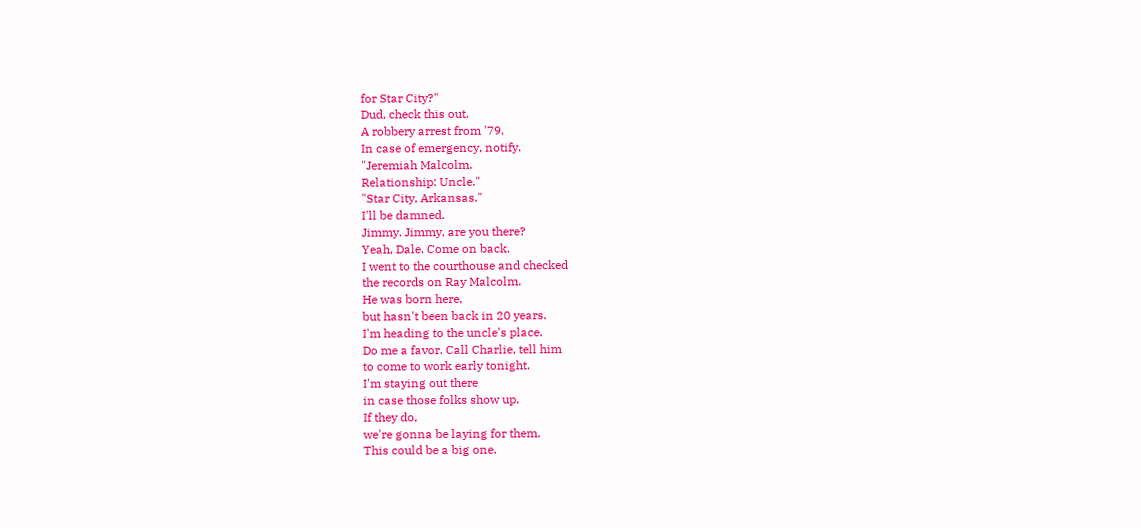for Star City?"
Dud, check this out.
A robbery arrest from '79.
In case of emergency, notify.
"Jeremiah Malcolm.
Relationship: Uncle."
"Star City, Arkansas."
I'll be damned.
Jimmy. Jimmy, are you there?
Yeah, Dale. Come on back.
I went to the courthouse and checked
the records on Ray Malcolm.
He was born here,
but hasn't been back in 20 years.
I'm heading to the uncle's place.
Do me a favor. Call Charlie, tell him
to come to work early tonight.
I'm staying out there
in case those folks show up.
If they do,
we're gonna be laying for them.
This could be a big one.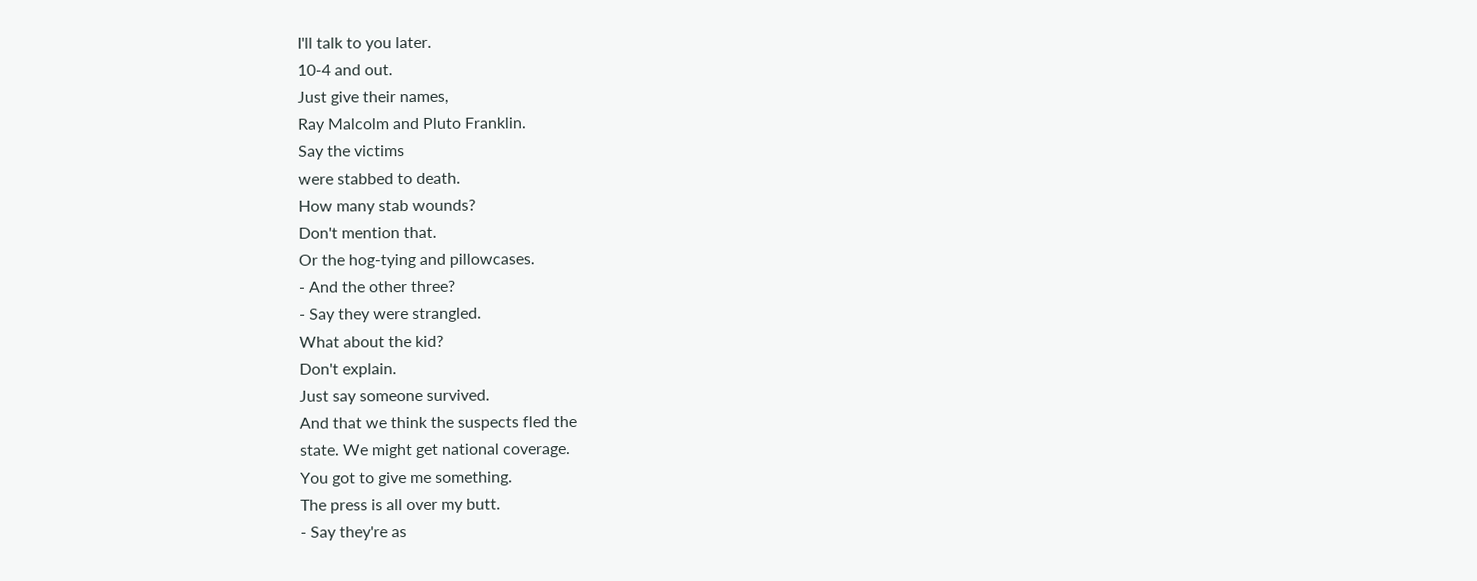I'll talk to you later.
10-4 and out.
Just give their names,
Ray Malcolm and Pluto Franklin.
Say the victims
were stabbed to death.
How many stab wounds?
Don't mention that.
Or the hog-tying and pillowcases.
- And the other three?
- Say they were strangled.
What about the kid?
Don't explain.
Just say someone survived.
And that we think the suspects fled the
state. We might get national coverage.
You got to give me something.
The press is all over my butt.
- Say they're as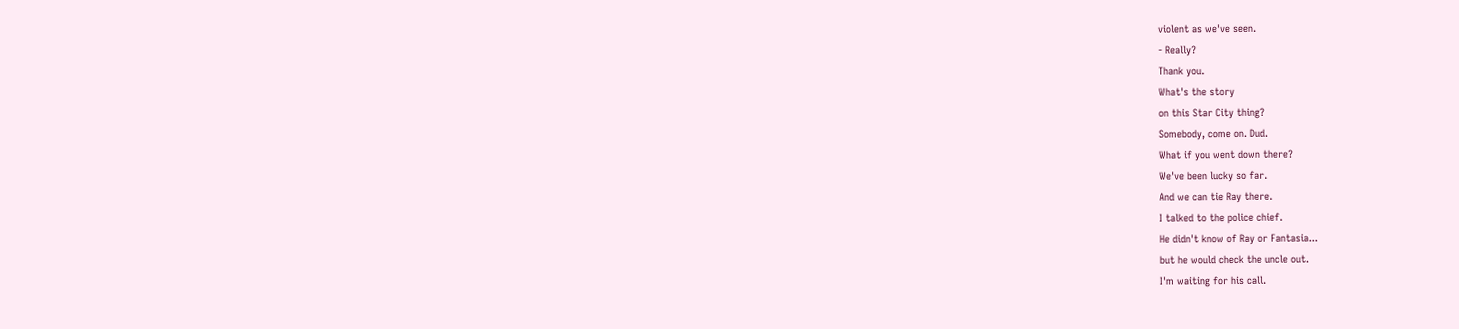violent as we've seen.
- Really?
Thank you.
What's the story
on this Star City thing?
Somebody, come on. Dud.
What if you went down there?
We've been lucky so far.
And we can tie Ray there.
I talked to the police chief.
He didn't know of Ray or Fantasia...
but he would check the uncle out.
I'm waiting for his call.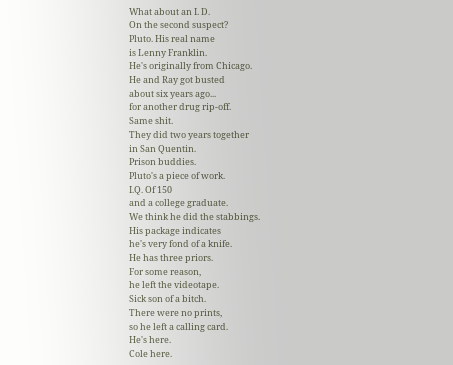What about an I. D.
On the second suspect?
Pluto. His real name
is Lenny Franklin.
He's originally from Chicago.
He and Ray got busted
about six years ago...
for another drug rip-off.
Same shit.
They did two years together
in San Quentin.
Prison buddies.
Pluto's a piece of work.
I.Q. Of 150
and a college graduate.
We think he did the stabbings.
His package indicates
he's very fond of a knife.
He has three priors.
For some reason,
he left the videotape.
Sick son of a bitch.
There were no prints,
so he left a calling card.
He's here.
Cole here.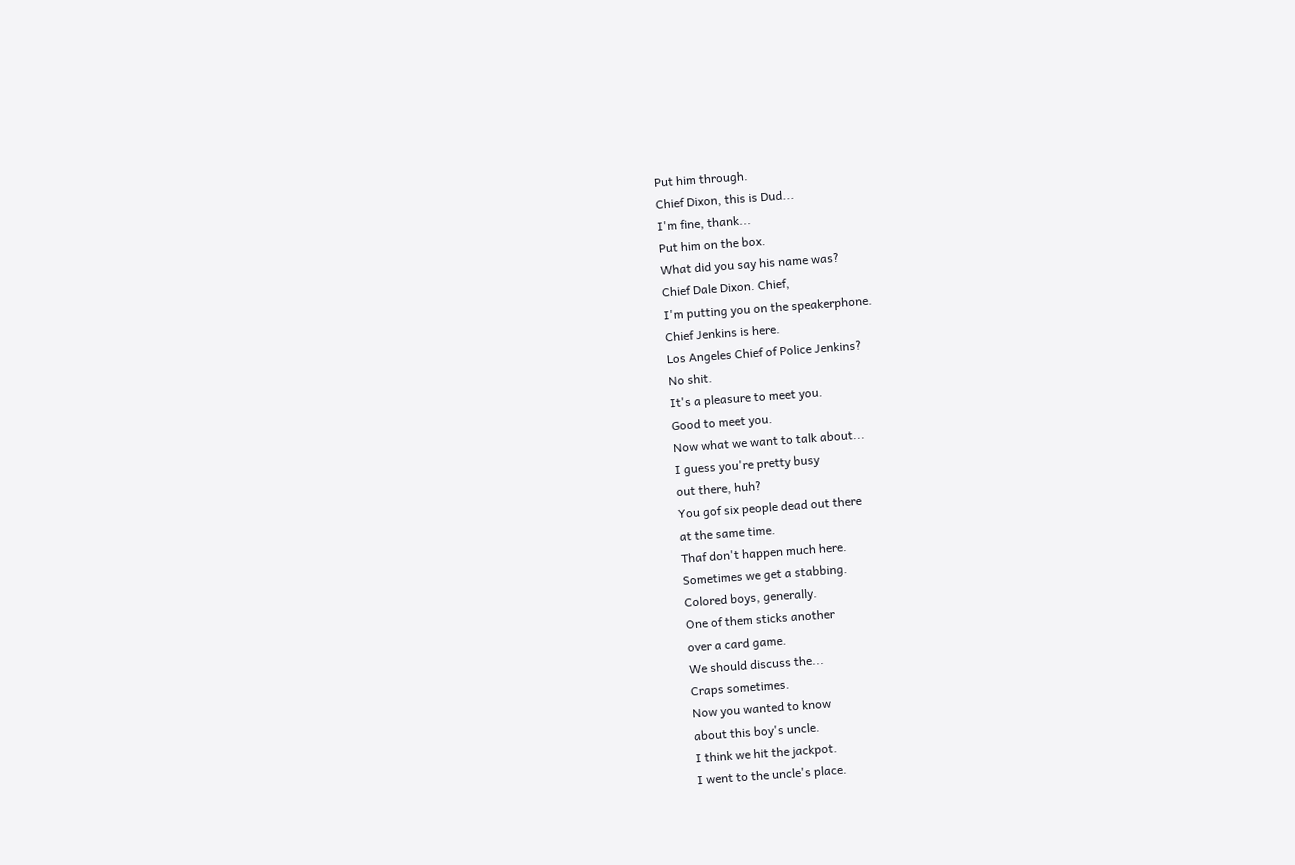Put him through.
Chief Dixon, this is Dud...
I'm fine, thank...
Put him on the box.
What did you say his name was?
Chief Dale Dixon. Chief,
I'm putting you on the speakerphone.
Chief Jenkins is here.
Los Angeles Chief of Police Jenkins?
No shit.
It's a pleasure to meet you.
Good to meet you.
Now what we want to talk about...
I guess you're pretty busy
out there, huh?
You gof six people dead out there
at the same time.
Thaf don't happen much here.
Sometimes we get a stabbing.
Colored boys, generally.
One of them sticks another
over a card game.
We should discuss the...
Craps sometimes.
Now you wanted to know
about this boy's uncle.
I think we hit the jackpot.
I went to the uncle's place.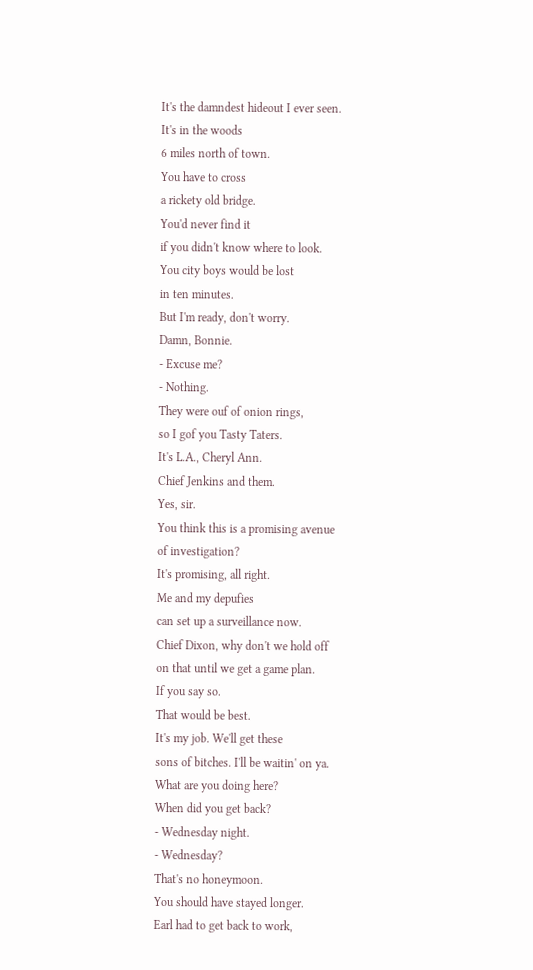It's the damndest hideout I ever seen.
It's in the woods
6 miles north of town.
You have to cross
a rickety old bridge.
You'd never find it
if you didn't know where to look.
You city boys would be lost
in ten minutes.
But I'm ready, don't worry.
Damn, Bonnie.
- Excuse me?
- Nothing.
They were ouf of onion rings,
so I gof you Tasty Taters.
It's L.A., Cheryl Ann.
Chief Jenkins and them.
Yes, sir.
You think this is a promising avenue
of investigation?
It's promising, all right.
Me and my depufies
can set up a surveillance now.
Chief Dixon, why don't we hold off
on that until we get a game plan.
If you say so.
That would be best.
It's my job. We'll get these
sons of bitches. I'll be waitin' on ya.
What are you doing here?
When did you get back?
- Wednesday night.
- Wednesday?
That's no honeymoon.
You should have stayed longer.
Earl had to get back to work,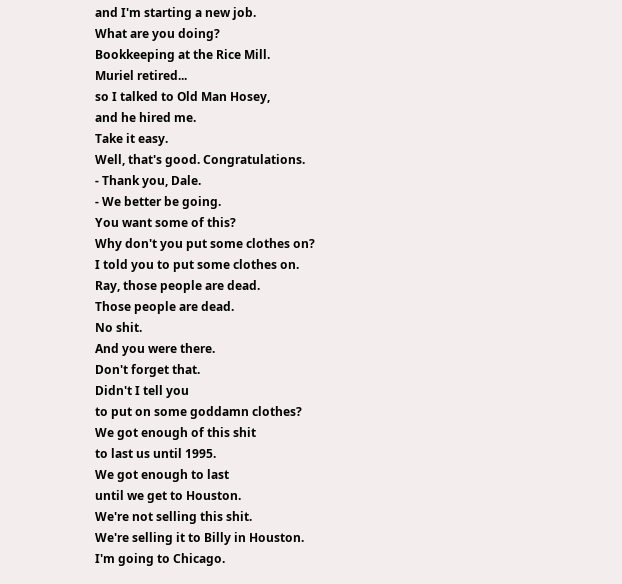and I'm starting a new job.
What are you doing?
Bookkeeping at the Rice Mill.
Muriel retired...
so I talked to Old Man Hosey,
and he hired me.
Take it easy.
Well, that's good. Congratulations.
- Thank you, Dale.
- We better be going.
You want some of this?
Why don't you put some clothes on?
I told you to put some clothes on.
Ray, those people are dead.
Those people are dead.
No shit.
And you were there.
Don't forget that.
Didn't I tell you
to put on some goddamn clothes?
We got enough of this shit
to last us until 1995.
We got enough to last
until we get to Houston.
We're not selling this shit.
We're selling it to Billy in Houston.
I'm going to Chicago.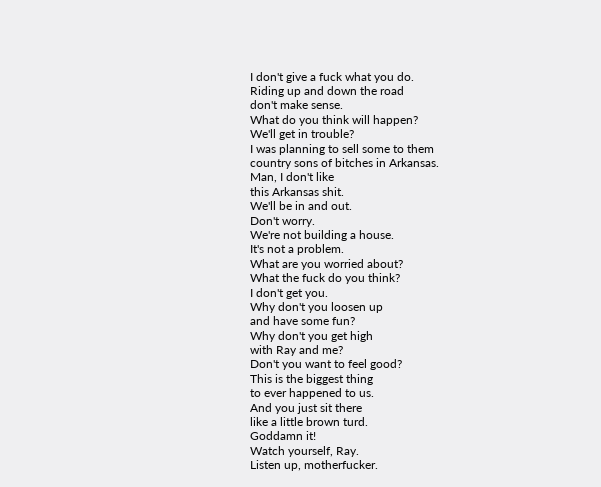I don't give a fuck what you do.
Riding up and down the road
don't make sense.
What do you think will happen?
We'll get in trouble?
I was planning to sell some to them
country sons of bitches in Arkansas.
Man, I don't like
this Arkansas shit.
We'll be in and out.
Don't worry.
We're not building a house.
It's not a problem.
What are you worried about?
What the fuck do you think?
I don't get you.
Why don't you loosen up
and have some fun?
Why don't you get high
with Ray and me?
Don't you want to feel good?
This is the biggest thing
to ever happened to us.
And you just sit there
like a little brown turd.
Goddamn it!
Watch yourself, Ray.
Listen up, motherfucker.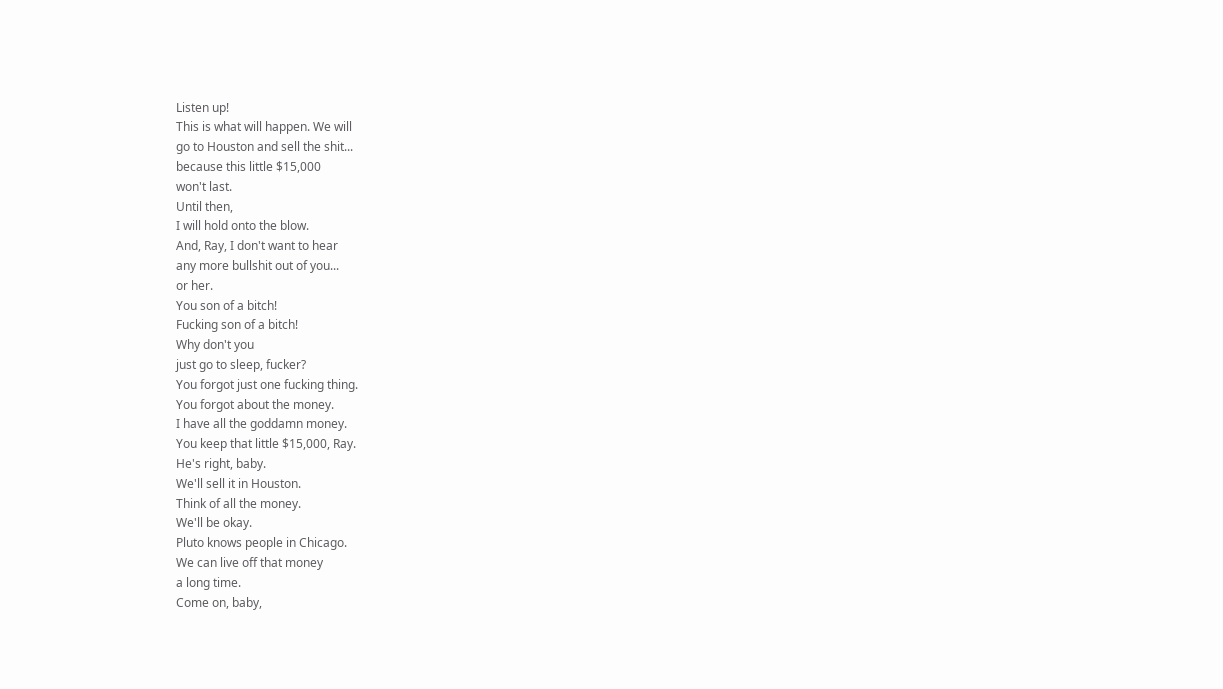Listen up!
This is what will happen. We will
go to Houston and sell the shit...
because this little $15,000
won't last.
Until then,
I will hold onto the blow.
And, Ray, I don't want to hear
any more bullshit out of you...
or her.
You son of a bitch!
Fucking son of a bitch!
Why don't you
just go to sleep, fucker?
You forgot just one fucking thing.
You forgot about the money.
I have all the goddamn money.
You keep that little $15,000, Ray.
He's right, baby.
We'll sell it in Houston.
Think of all the money.
We'll be okay.
Pluto knows people in Chicago.
We can live off that money
a long time.
Come on, baby,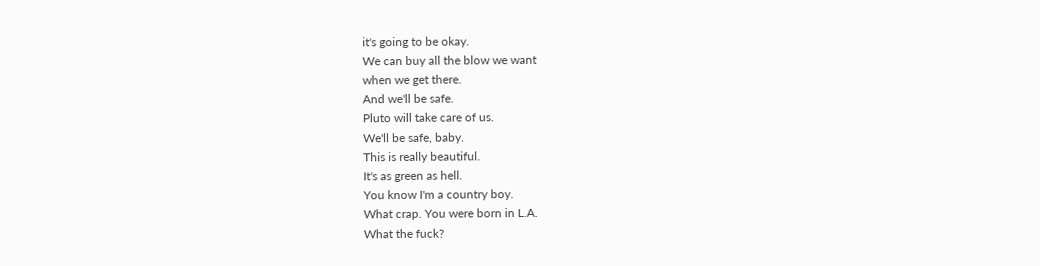it's going to be okay.
We can buy all the blow we want
when we get there.
And we'll be safe.
Pluto will take care of us.
We'll be safe, baby.
This is really beautiful.
It's as green as hell.
You know I'm a country boy.
What crap. You were born in L.A.
What the fuck?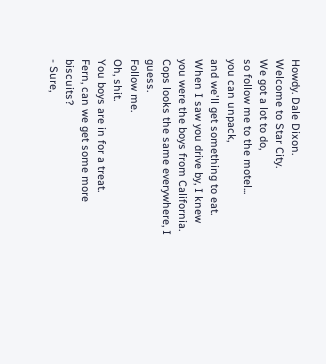Howdy. Dale Dixon.
Welcome to Star City.
We got a lot to do,
so follow me to the motel...
you can unpack,
and we'll get something to eat.
When I saw you drive by, I knew
you were the boys from California.
Cops looks the same everywhere, I guess.
Follow me.
Oh, shit.
You boys are in for a treat.
Fern, can we get some more biscuits?
- Sure,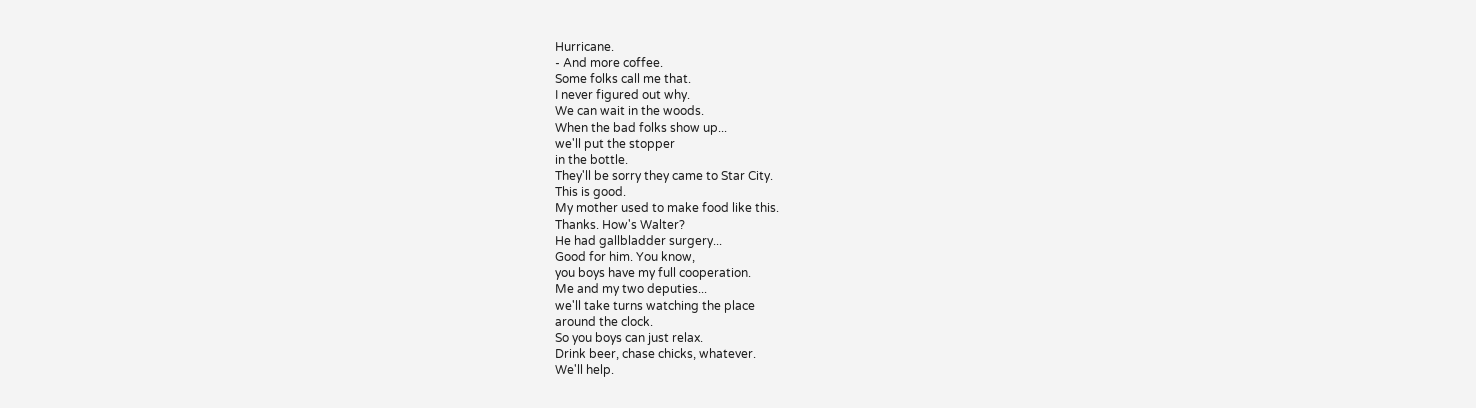Hurricane.
- And more coffee.
Some folks call me that.
I never figured out why.
We can wait in the woods.
When the bad folks show up...
we'll put the stopper
in the bottle.
They'll be sorry they came to Star City.
This is good.
My mother used to make food like this.
Thanks. How's Walter?
He had gallbladder surgery...
Good for him. You know,
you boys have my full cooperation.
Me and my two deputies...
we'll take turns watching the place
around the clock.
So you boys can just relax.
Drink beer, chase chicks, whatever.
We'll help.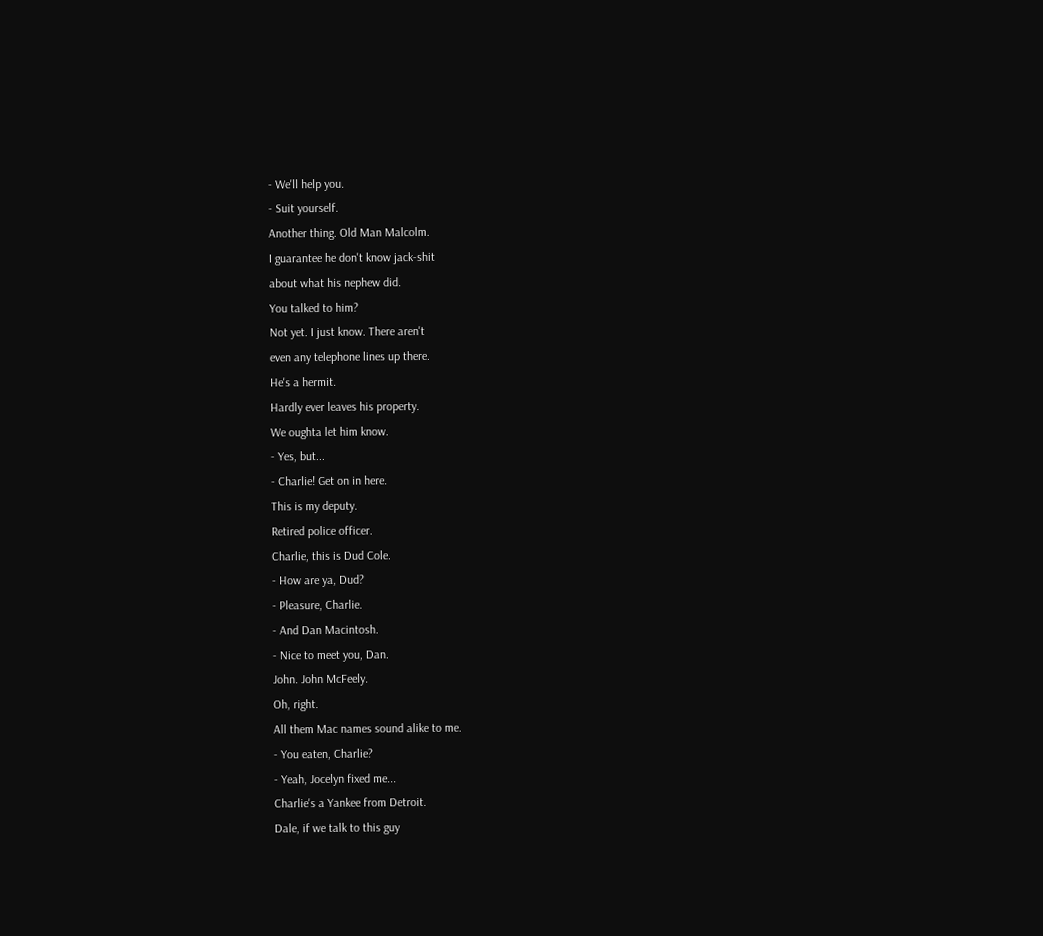- We'll help you.
- Suit yourself.
Another thing. Old Man Malcolm.
I guarantee he don't know jack-shit
about what his nephew did.
You talked to him?
Not yet. I just know. There aren't
even any telephone lines up there.
He's a hermit.
Hardly ever leaves his property.
We oughta let him know.
- Yes, but...
- Charlie! Get on in here.
This is my deputy.
Retired police officer.
Charlie, this is Dud Cole.
- How are ya, Dud?
- Pleasure, Charlie.
- And Dan Macintosh.
- Nice to meet you, Dan.
John. John McFeely.
Oh, right.
All them Mac names sound alike to me.
- You eaten, Charlie?
- Yeah, Jocelyn fixed me...
Charlie's a Yankee from Detroit.
Dale, if we talk to this guy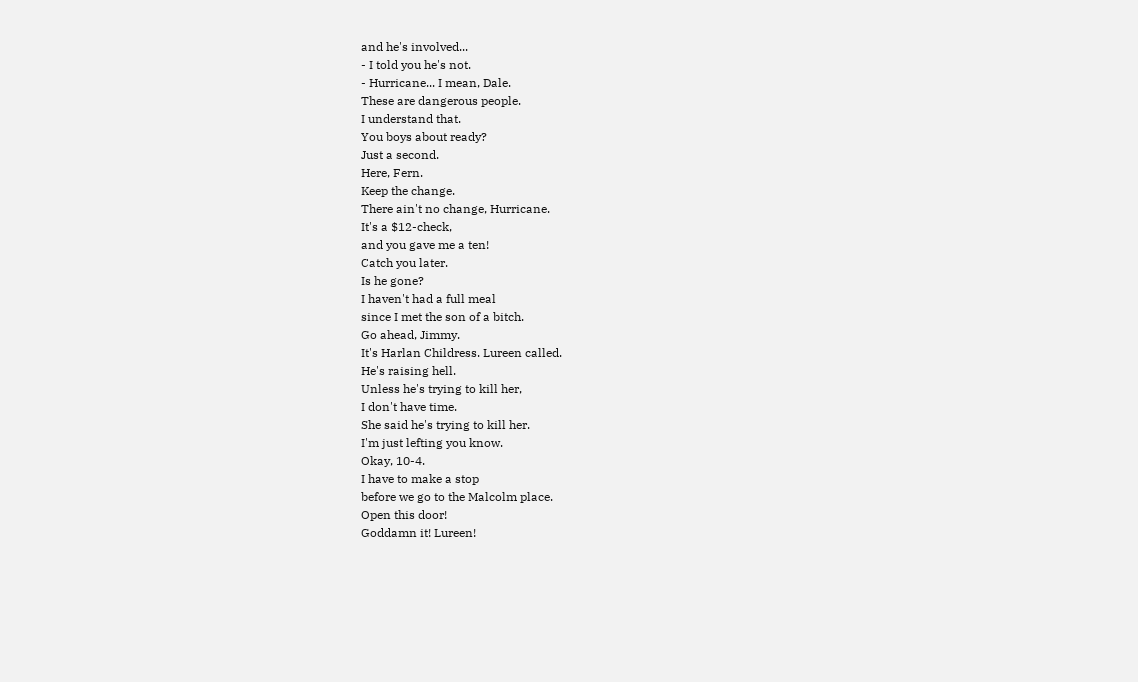and he's involved...
- I told you he's not.
- Hurricane... I mean, Dale.
These are dangerous people.
I understand that.
You boys about ready?
Just a second.
Here, Fern.
Keep the change.
There ain't no change, Hurricane.
It's a $12-check,
and you gave me a ten!
Catch you later.
Is he gone?
I haven't had a full meal
since I met the son of a bitch.
Go ahead, Jimmy.
It's Harlan Childress. Lureen called.
He's raising hell.
Unless he's trying to kill her,
I don't have time.
She said he's trying to kill her.
I'm just lefting you know.
Okay, 10-4.
I have to make a stop
before we go to the Malcolm place.
Open this door!
Goddamn it! Lureen!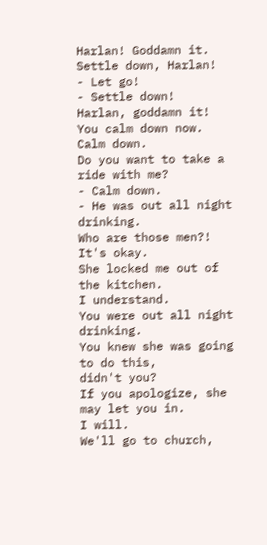Harlan! Goddamn it.
Settle down, Harlan!
- Let go!
- Settle down!
Harlan, goddamn it!
You calm down now.
Calm down.
Do you want to take a ride with me?
- Calm down.
- He was out all night drinking.
Who are those men?!
It's okay.
She locked me out of the kitchen.
I understand.
You were out all night drinking.
You knew she was going to do this,
didn't you?
If you apologize, she may let you in.
I will.
We'll go to church,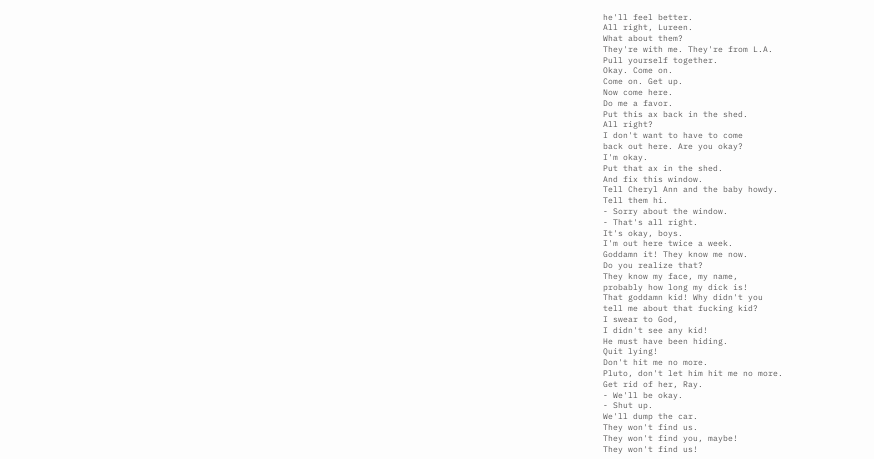he'll feel better.
All right, Lureen.
What about them?
They're with me. They're from L.A.
Pull yourself together.
Okay. Come on.
Come on. Get up.
Now come here.
Do me a favor.
Put this ax back in the shed.
All right?
I don't want to have to come
back out here. Are you okay?
I'm okay.
Put that ax in the shed.
And fix this window.
Tell Cheryl Ann and the baby howdy.
Tell them hi.
- Sorry about the window.
- That's all right.
It's okay, boys.
I'm out here twice a week.
Goddamn it! They know me now.
Do you realize that?
They know my face, my name,
probably how long my dick is!
That goddamn kid! Why didn't you
tell me about that fucking kid?
I swear to God,
I didn't see any kid!
He must have been hiding.
Quit lying!
Don't hit me no more.
Pluto, don't let him hit me no more.
Get rid of her, Ray.
- We'll be okay.
- Shut up.
We'll dump the car.
They won't find us.
They won't find you, maybe!
They won't find us!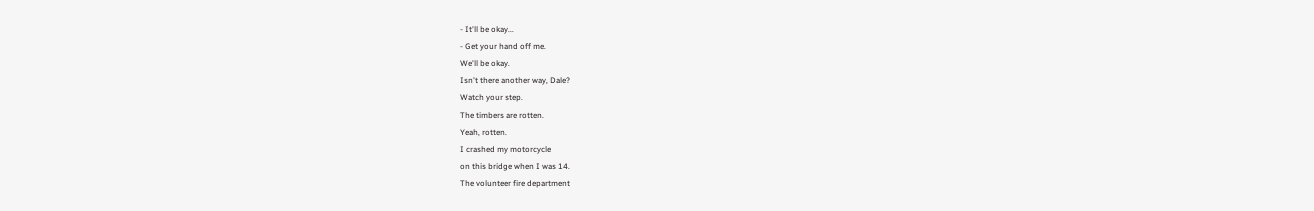- It'll be okay...
- Get your hand off me.
We'll be okay.
Isn't there another way, Dale?
Watch your step.
The timbers are rotten.
Yeah, rotten.
I crashed my motorcycle
on this bridge when I was 14.
The volunteer fire department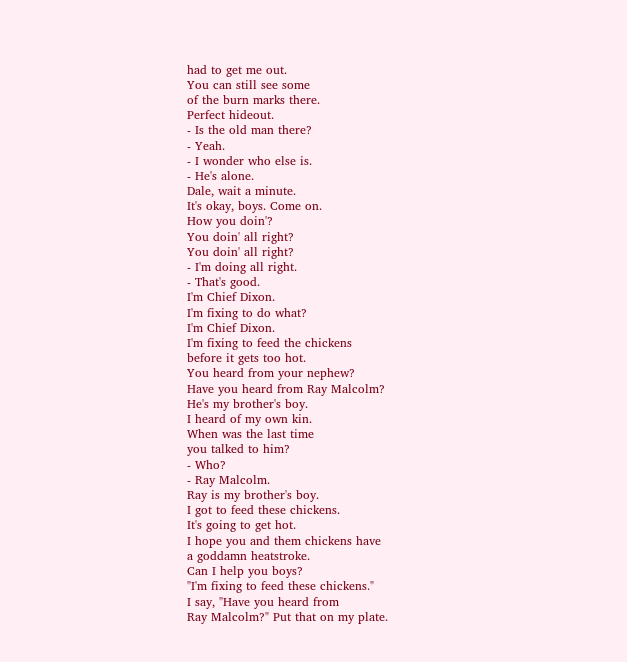had to get me out.
You can still see some
of the burn marks there.
Perfect hideout.
- Is the old man there?
- Yeah.
- I wonder who else is.
- He's alone.
Dale, wait a minute.
It's okay, boys. Come on.
How you doin'?
You doin' all right?
You doin' all right?
- I'm doing all right.
- That's good.
I'm Chief Dixon.
I'm fixing to do what?
I'm Chief Dixon.
I'm fixing to feed the chickens
before it gets too hot.
You heard from your nephew?
Have you heard from Ray Malcolm?
He's my brother's boy.
I heard of my own kin.
When was the last time
you talked to him?
- Who?
- Ray Malcolm.
Ray is my brother's boy.
I got to feed these chickens.
It's going to get hot.
I hope you and them chickens have
a goddamn heatstroke.
Can I help you boys?
"I'm fixing to feed these chickens."
I say, "Have you heard from
Ray Malcolm?" Put that on my plate.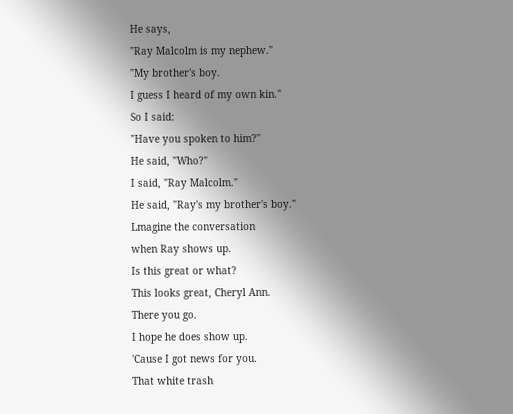He says,
"Ray Malcolm is my nephew."
"My brother's boy.
I guess I heard of my own kin."
So I said:
"Have you spoken to him?"
He said, "Who?"
I said, "Ray Malcolm."
He said, "Ray's my brother's boy."
Lmagine the conversation
when Ray shows up.
Is this great or what?
This looks great, Cheryl Ann.
There you go.
I hope he does show up.
'Cause I got news for you.
That white trash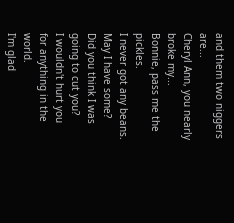and them two niggers are...
Cheryl Ann, you nearly broke my...
Bonnie, pass me the pickles.
I never got any beans.
May I have some?
Did you think I was going to cut you?
I wouldn't hurt you
for anything in the world.
I'm glad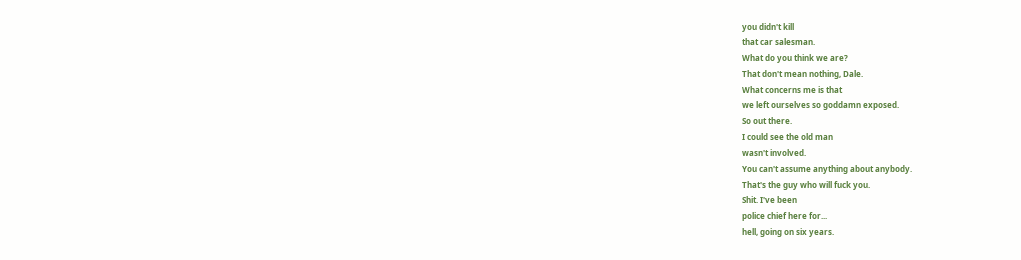you didn't kill
that car salesman.
What do you think we are?
That don't mean nothing, Dale.
What concerns me is that
we left ourselves so goddamn exposed.
So out there.
I could see the old man
wasn't involved.
You can't assume anything about anybody.
That's the guy who will fuck you.
Shit. I've been
police chief here for...
hell, going on six years.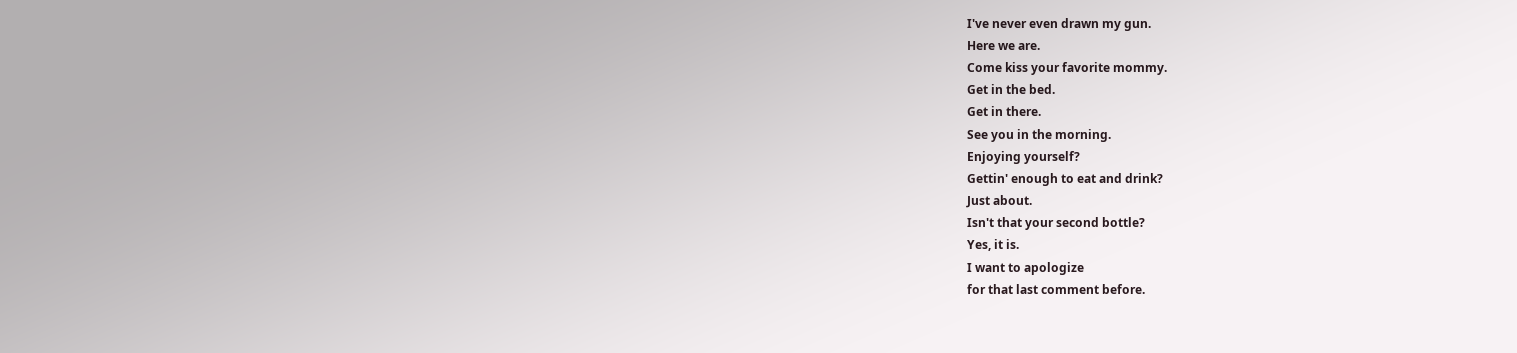I've never even drawn my gun.
Here we are.
Come kiss your favorite mommy.
Get in the bed.
Get in there.
See you in the morning.
Enjoying yourself?
Gettin' enough to eat and drink?
Just about.
Isn't that your second bottle?
Yes, it is.
I want to apologize
for that last comment before.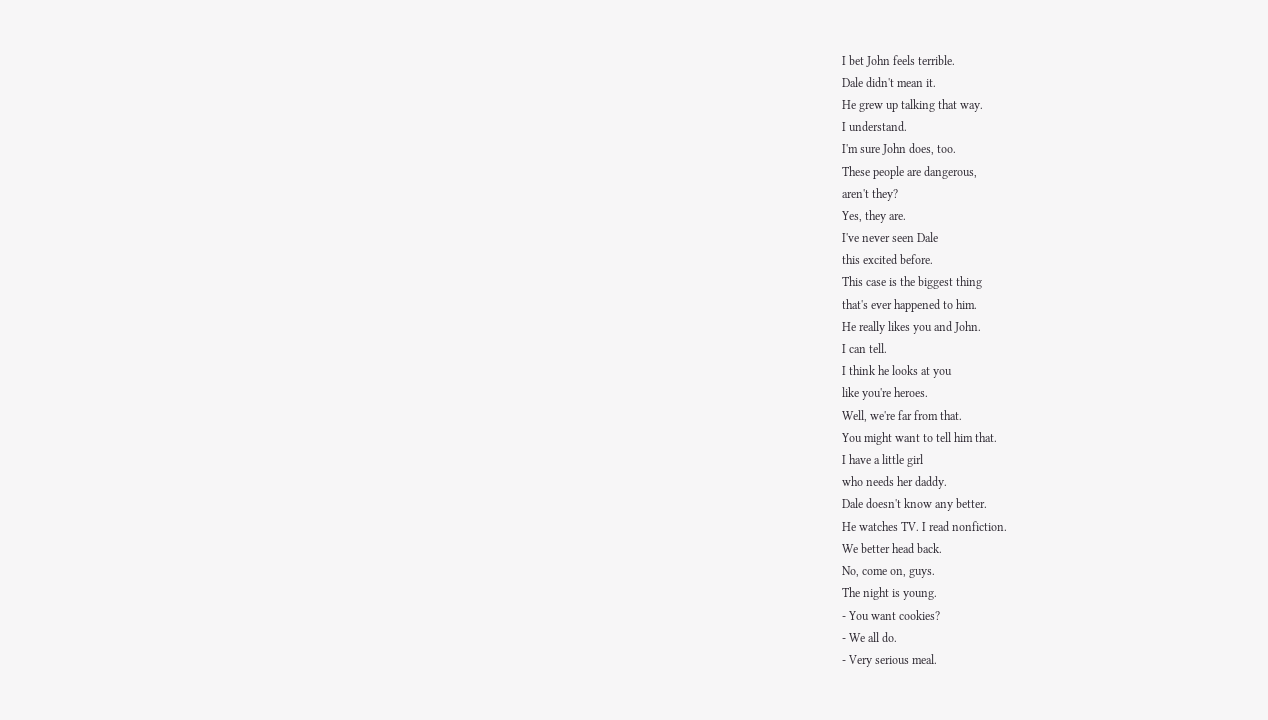I bet John feels terrible.
Dale didn't mean it.
He grew up talking that way.
I understand.
I'm sure John does, too.
These people are dangerous,
aren't they?
Yes, they are.
I've never seen Dale
this excited before.
This case is the biggest thing
that's ever happened to him.
He really likes you and John.
I can tell.
I think he looks at you
like you're heroes.
Well, we're far from that.
You might want to tell him that.
I have a little girl
who needs her daddy.
Dale doesn't know any better.
He watches TV. I read nonfiction.
We better head back.
No, come on, guys.
The night is young.
- You want cookies?
- We all do.
- Very serious meal.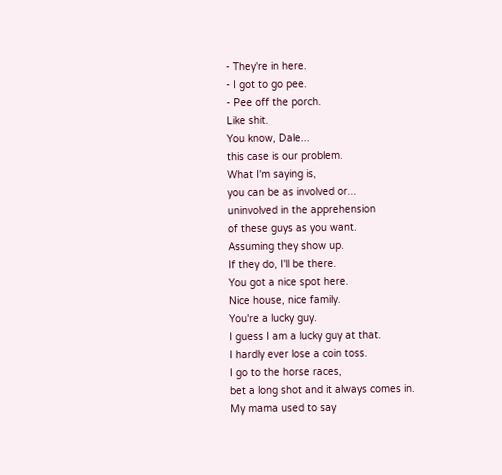- They're in here.
- I got to go pee.
- Pee off the porch.
Like shit.
You know, Dale...
this case is our problem.
What I'm saying is,
you can be as involved or...
uninvolved in the apprehension
of these guys as you want.
Assuming they show up.
If they do, I'll be there.
You got a nice spot here.
Nice house, nice family.
You're a lucky guy.
I guess I am a lucky guy at that.
I hardly ever lose a coin toss.
I go to the horse races,
bet a long shot and it always comes in.
My mama used to say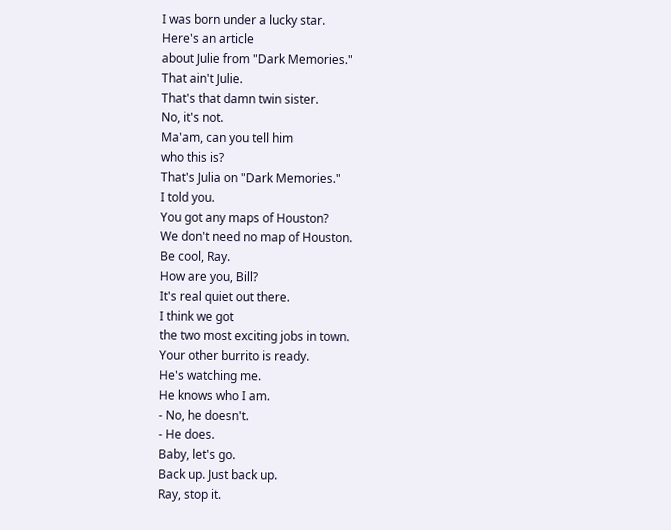I was born under a lucky star.
Here's an article
about Julie from "Dark Memories."
That ain't Julie.
That's that damn twin sister.
No, it's not.
Ma'am, can you tell him
who this is?
That's Julia on "Dark Memories."
I told you.
You got any maps of Houston?
We don't need no map of Houston.
Be cool, Ray.
How are you, Bill?
It's real quiet out there.
I think we got
the two most exciting jobs in town.
Your other burrito is ready.
He's watching me.
He knows who I am.
- No, he doesn't.
- He does.
Baby, let's go.
Back up. Just back up.
Ray, stop it.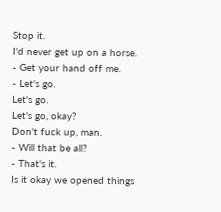Stop it.
I'd never get up on a horse.
- Get your hand off me.
- Let's go.
Let's go.
Let's go, okay?
Don't fuck up, man.
- Will that be all?
- That's it.
Is it okay we opened things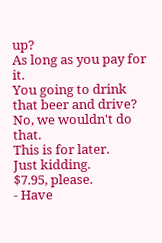up?
As long as you pay for it.
You going to drink that beer and drive?
No, we wouldn't do that.
This is for later.
Just kidding.
$7.95, please.
- Have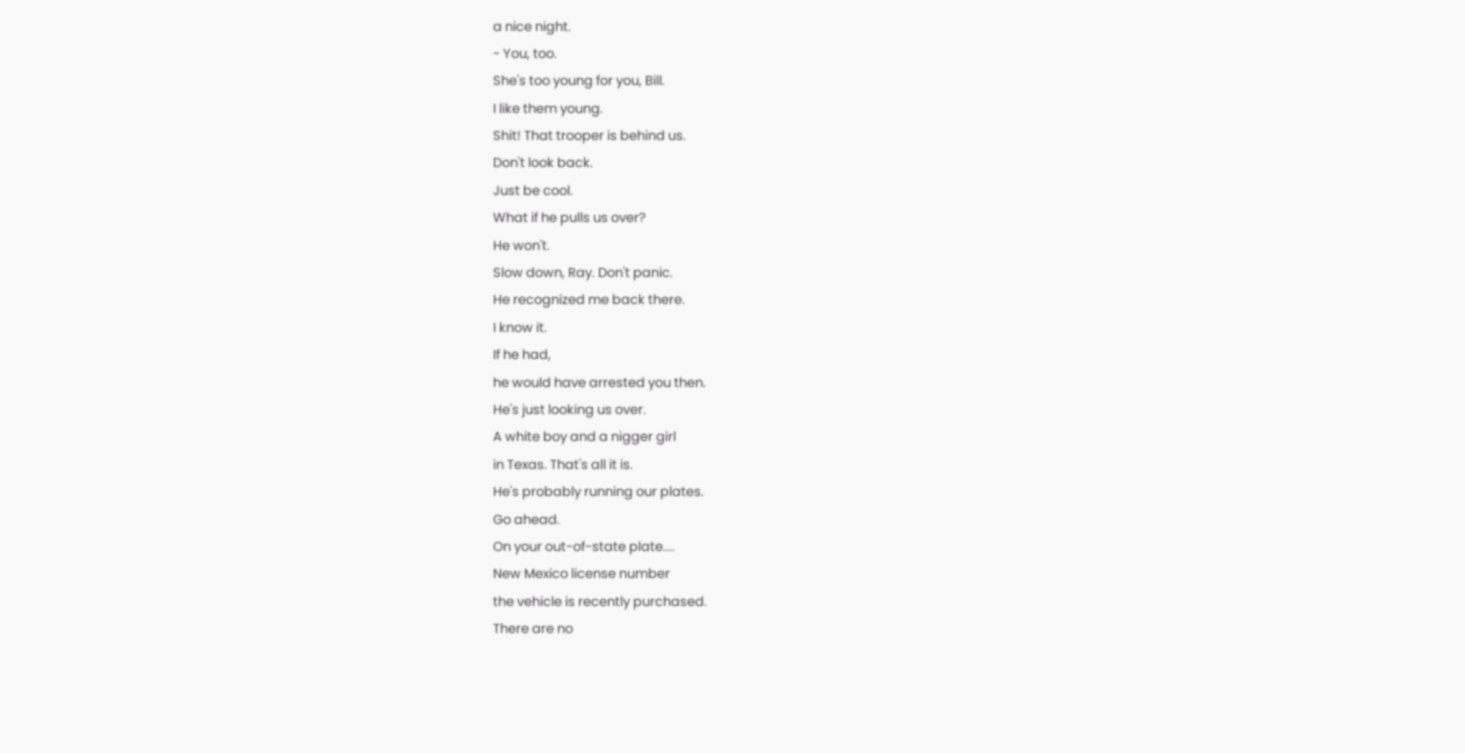a nice night.
- You, too.
She's too young for you, Bill.
I like them young.
Shit! That trooper is behind us.
Don't look back.
Just be cool.
What if he pulls us over?
He won't.
Slow down, Ray. Don't panic.
He recognized me back there.
I know it.
If he had,
he would have arrested you then.
He's just looking us over.
A white boy and a nigger girl
in Texas. That's all it is.
He's probably running our plates.
Go ahead.
On your out-of-state plate....
New Mexico license number
the vehicle is recently purchased.
There are no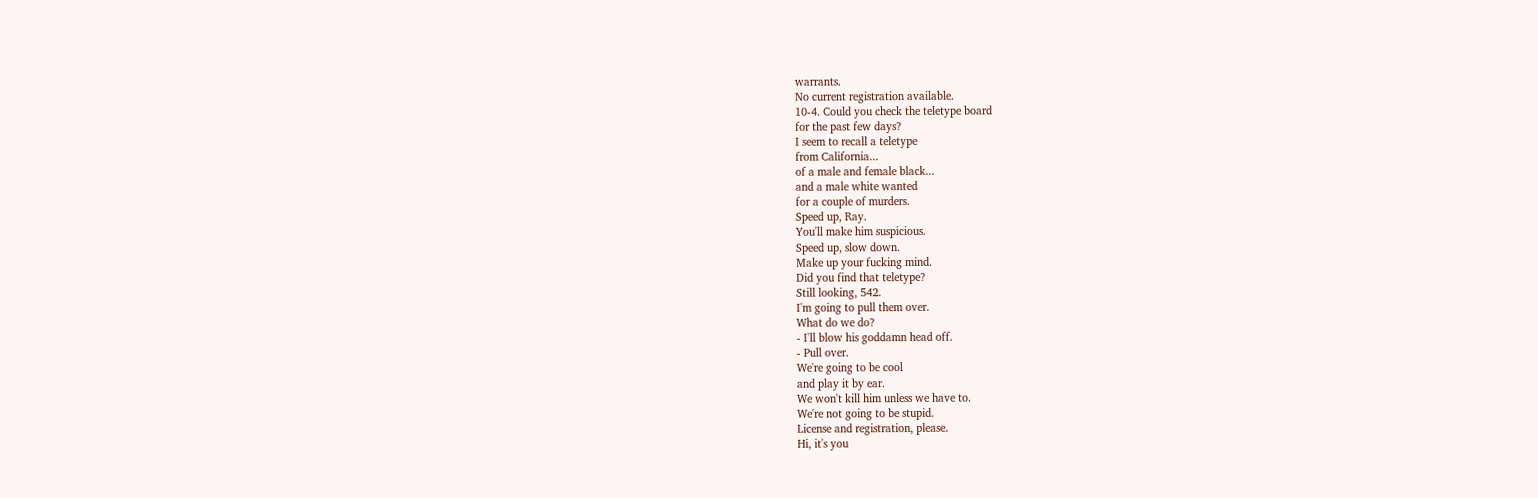warrants.
No current registration available.
10-4. Could you check the teletype board
for the past few days?
I seem to recall a teletype
from California...
of a male and female black...
and a male white wanted
for a couple of murders.
Speed up, Ray.
You'll make him suspicious.
Speed up, slow down.
Make up your fucking mind.
Did you find that teletype?
Still looking, 542.
I'm going to pull them over.
What do we do?
- I'll blow his goddamn head off.
- Pull over.
We're going to be cool
and play it by ear.
We won't kill him unless we have to.
We're not going to be stupid.
License and registration, please.
Hi, it's you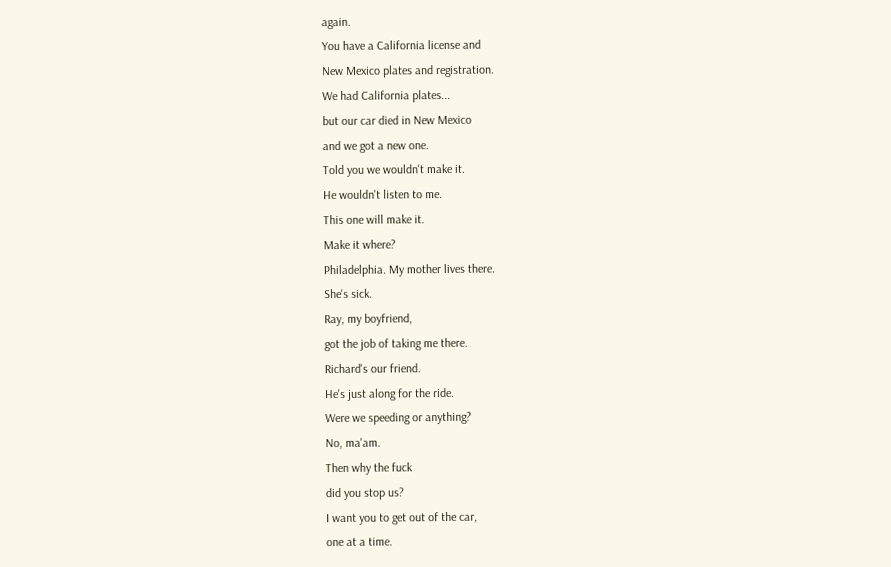again.
You have a California license and
New Mexico plates and registration.
We had California plates...
but our car died in New Mexico
and we got a new one.
Told you we wouldn't make it.
He wouldn't listen to me.
This one will make it.
Make it where?
Philadelphia. My mother lives there.
She's sick.
Ray, my boyfriend,
got the job of taking me there.
Richard's our friend.
He's just along for the ride.
Were we speeding or anything?
No, ma'am.
Then why the fuck
did you stop us?
I want you to get out of the car,
one at a time.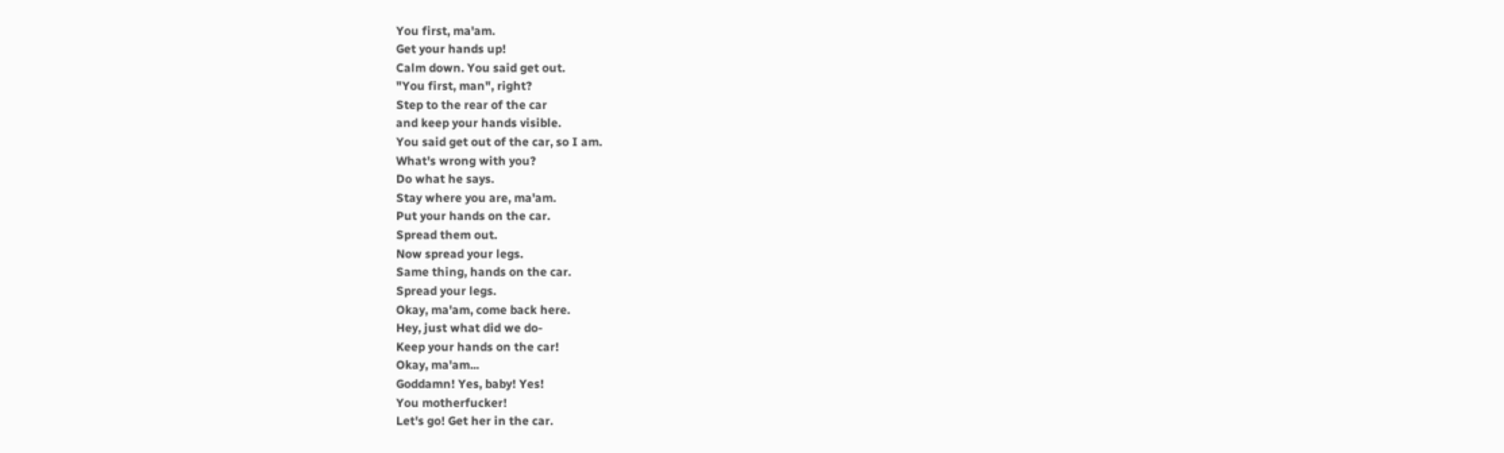You first, ma'am.
Get your hands up!
Calm down. You said get out.
"You first, man", right?
Step to the rear of the car
and keep your hands visible.
You said get out of the car, so I am.
What's wrong with you?
Do what he says.
Stay where you are, ma'am.
Put your hands on the car.
Spread them out.
Now spread your legs.
Same thing, hands on the car.
Spread your legs.
Okay, ma'am, come back here.
Hey, just what did we do-
Keep your hands on the car!
Okay, ma'am...
Goddamn! Yes, baby! Yes!
You motherfucker!
Let's go! Get her in the car.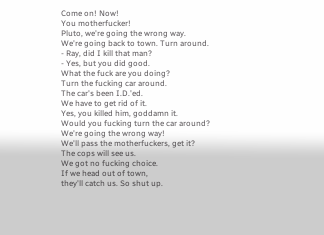Come on! Now!
You motherfucker!
Pluto, we're going the wrong way.
We're going back to town. Turn around.
- Ray, did I kill that man?
- Yes, but you did good.
What the fuck are you doing?
Turn the fucking car around.
The car's been I.D.'ed.
We have to get rid of it.
Yes, you killed him, goddamn it.
Would you fucking turn the car around?
We're going the wrong way!
We'll pass the motherfuckers, get it?
The cops will see us.
We got no fucking choice.
If we head out of town,
they'll catch us. So shut up.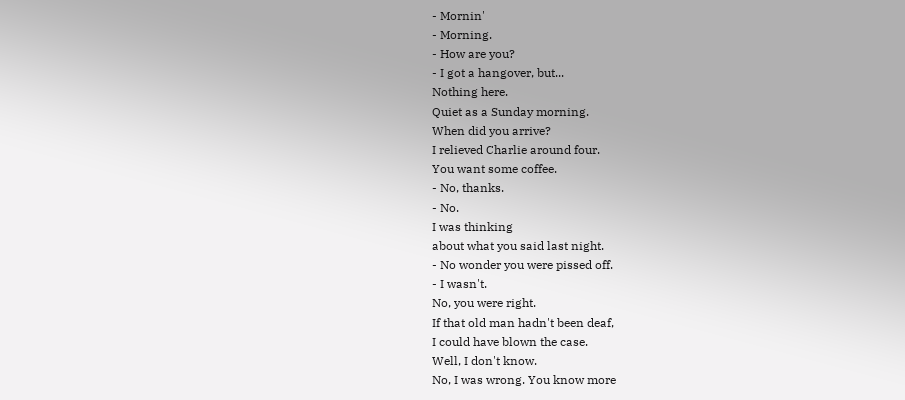- Mornin'
- Morning.
- How are you?
- I got a hangover, but...
Nothing here.
Quiet as a Sunday morning.
When did you arrive?
I relieved Charlie around four.
You want some coffee.
- No, thanks.
- No.
I was thinking
about what you said last night.
- No wonder you were pissed off.
- I wasn't.
No, you were right.
If that old man hadn't been deaf,
I could have blown the case.
Well, I don't know.
No, I was wrong. You know more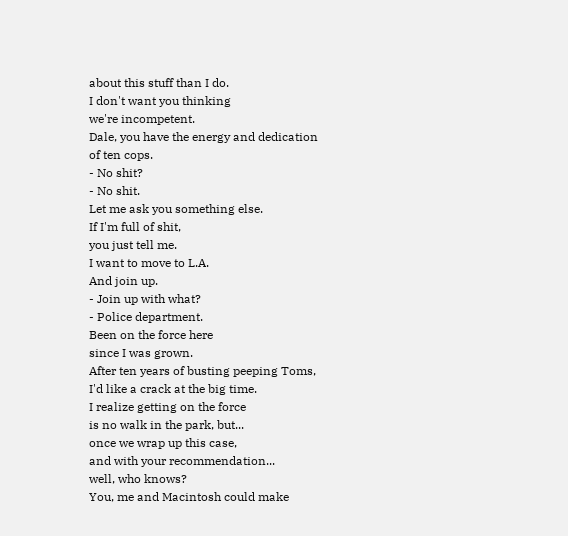about this stuff than I do.
I don't want you thinking
we're incompetent.
Dale, you have the energy and dedication
of ten cops.
- No shit?
- No shit.
Let me ask you something else.
If I'm full of shit,
you just tell me.
I want to move to L.A.
And join up.
- Join up with what?
- Police department.
Been on the force here
since I was grown.
After ten years of busting peeping Toms,
I'd like a crack at the big time.
I realize getting on the force
is no walk in the park, but...
once we wrap up this case,
and with your recommendation...
well, who knows?
You, me and Macintosh could make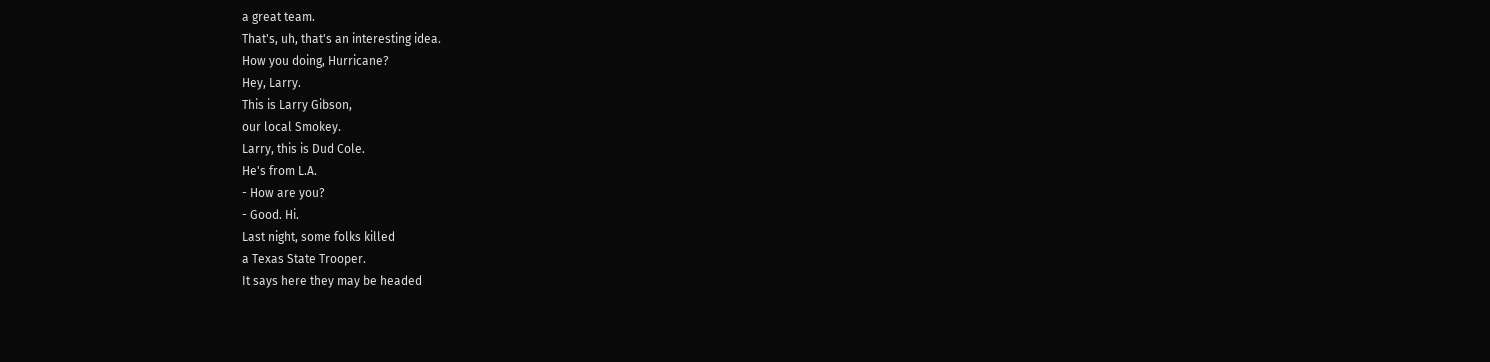a great team.
That's, uh, that's an interesting idea.
How you doing, Hurricane?
Hey, Larry.
This is Larry Gibson,
our local Smokey.
Larry, this is Dud Cole.
He's from L.A.
- How are you?
- Good. Hi.
Last night, some folks killed
a Texas State Trooper.
It says here they may be headed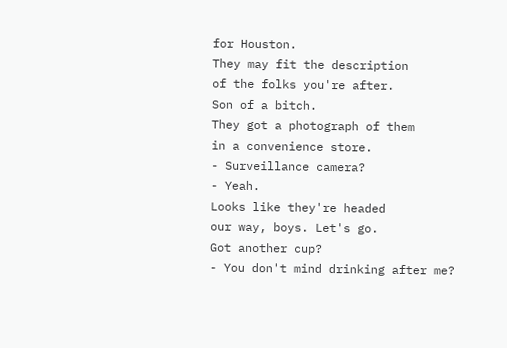for Houston.
They may fit the description
of the folks you're after.
Son of a bitch.
They got a photograph of them
in a convenience store.
- Surveillance camera?
- Yeah.
Looks like they're headed
our way, boys. Let's go.
Got another cup?
- You don't mind drinking after me?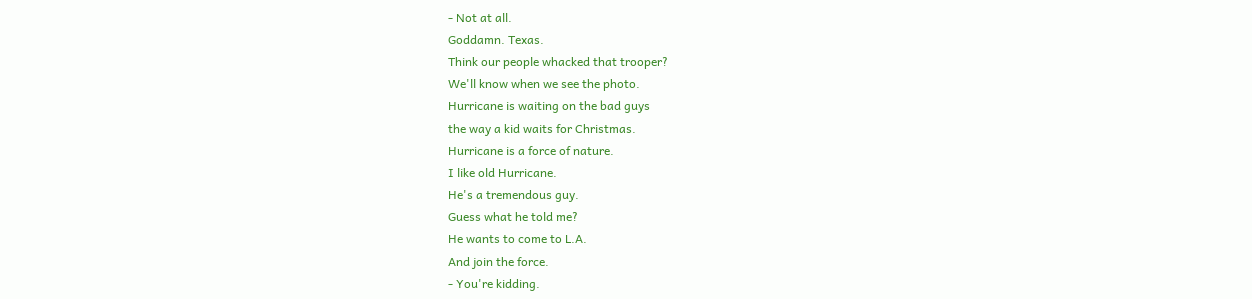- Not at all.
Goddamn. Texas.
Think our people whacked that trooper?
We'll know when we see the photo.
Hurricane is waiting on the bad guys
the way a kid waits for Christmas.
Hurricane is a force of nature.
I like old Hurricane.
He's a tremendous guy.
Guess what he told me?
He wants to come to L.A.
And join the force.
- You're kidding.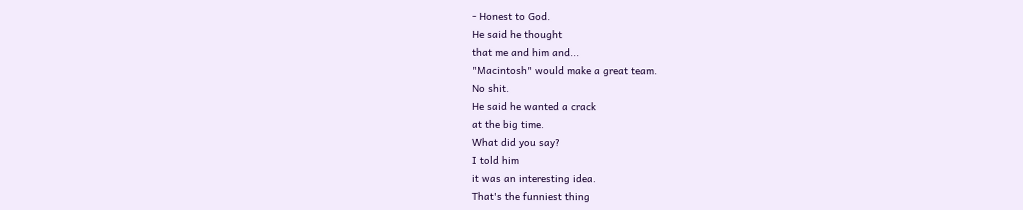- Honest to God.
He said he thought
that me and him and...
"Macintosh" would make a great team.
No shit.
He said he wanted a crack
at the big time.
What did you say?
I told him
it was an interesting idea.
That's the funniest thing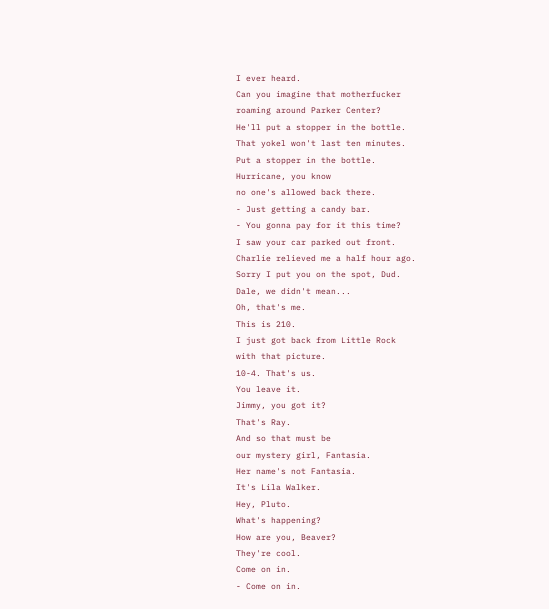I ever heard.
Can you imagine that motherfucker
roaming around Parker Center?
He'll put a stopper in the bottle.
That yokel won't last ten minutes.
Put a stopper in the bottle.
Hurricane, you know
no one's allowed back there.
- Just getting a candy bar.
- You gonna pay for it this time?
I saw your car parked out front.
Charlie relieved me a half hour ago.
Sorry I put you on the spot, Dud.
Dale, we didn't mean...
Oh, that's me.
This is 210.
I just got back from Little Rock
with that picture.
10-4. That's us.
You leave it.
Jimmy, you got it?
That's Ray.
And so that must be
our mystery girl, Fantasia.
Her name's not Fantasia.
It's Lila Walker.
Hey, Pluto.
What's happening?
How are you, Beaver?
They're cool.
Come on in.
- Come on in.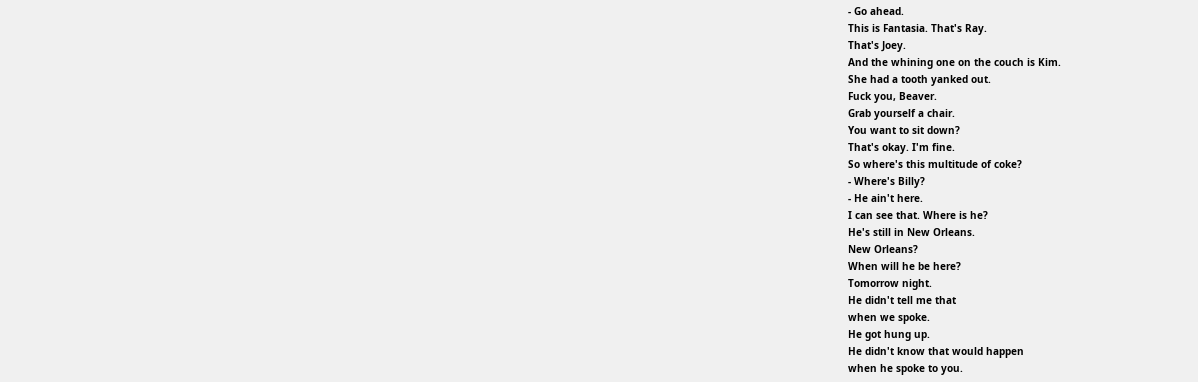- Go ahead.
This is Fantasia. That's Ray.
That's Joey.
And the whining one on the couch is Kim.
She had a tooth yanked out.
Fuck you, Beaver.
Grab yourself a chair.
You want to sit down?
That's okay. I'm fine.
So where's this multitude of coke?
- Where's Billy?
- He ain't here.
I can see that. Where is he?
He's still in New Orleans.
New Orleans?
When will he be here?
Tomorrow night.
He didn't tell me that
when we spoke.
He got hung up.
He didn't know that would happen
when he spoke to you.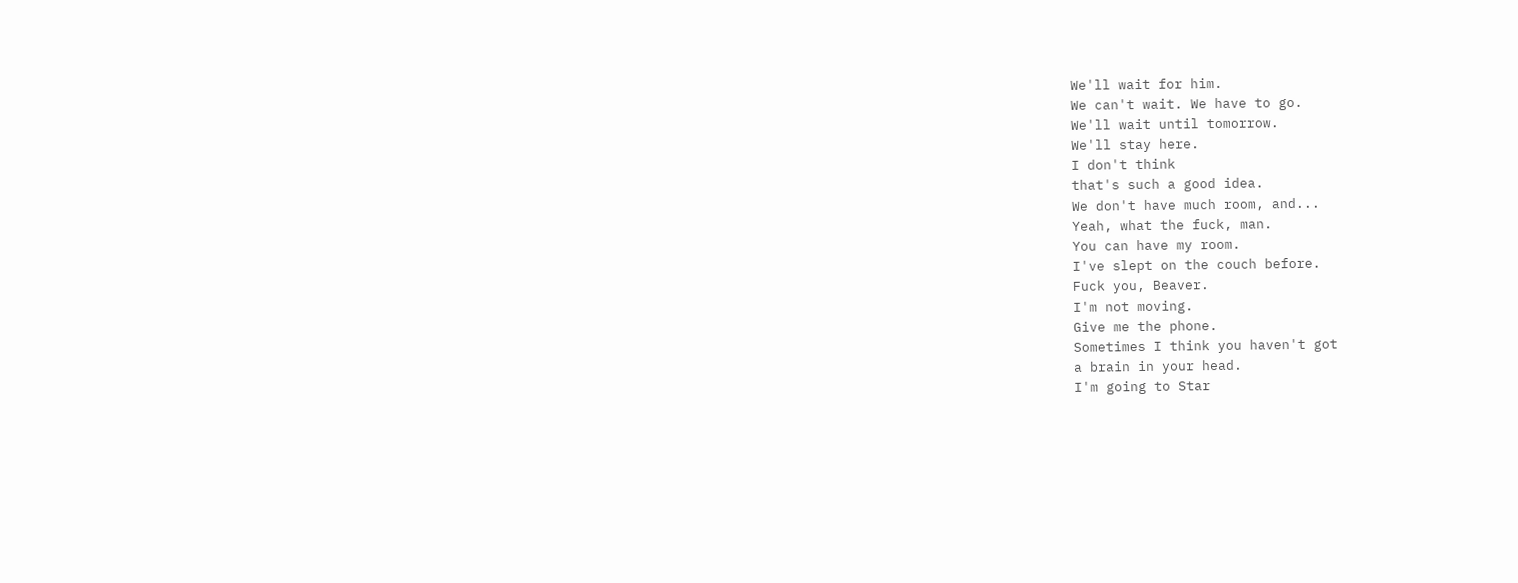We'll wait for him.
We can't wait. We have to go.
We'll wait until tomorrow.
We'll stay here.
I don't think
that's such a good idea.
We don't have much room, and...
Yeah, what the fuck, man.
You can have my room.
I've slept on the couch before.
Fuck you, Beaver.
I'm not moving.
Give me the phone.
Sometimes I think you haven't got
a brain in your head.
I'm going to Star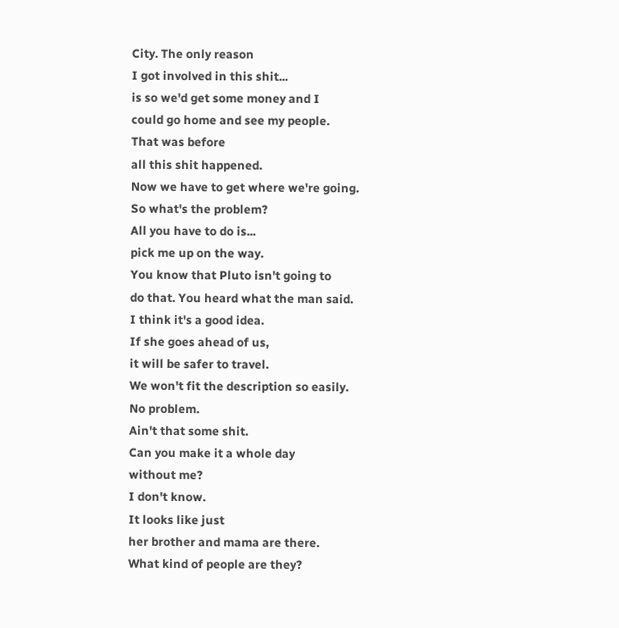City. The only reason
I got involved in this shit...
is so we'd get some money and I
could go home and see my people.
That was before
all this shit happened.
Now we have to get where we're going.
So what's the problem?
All you have to do is...
pick me up on the way.
You know that Pluto isn't going to
do that. You heard what the man said.
I think it's a good idea.
If she goes ahead of us,
it will be safer to travel.
We won't fit the description so easily.
No problem.
Ain't that some shit.
Can you make it a whole day
without me?
I don't know.
It looks like just
her brother and mama are there.
What kind of people are they?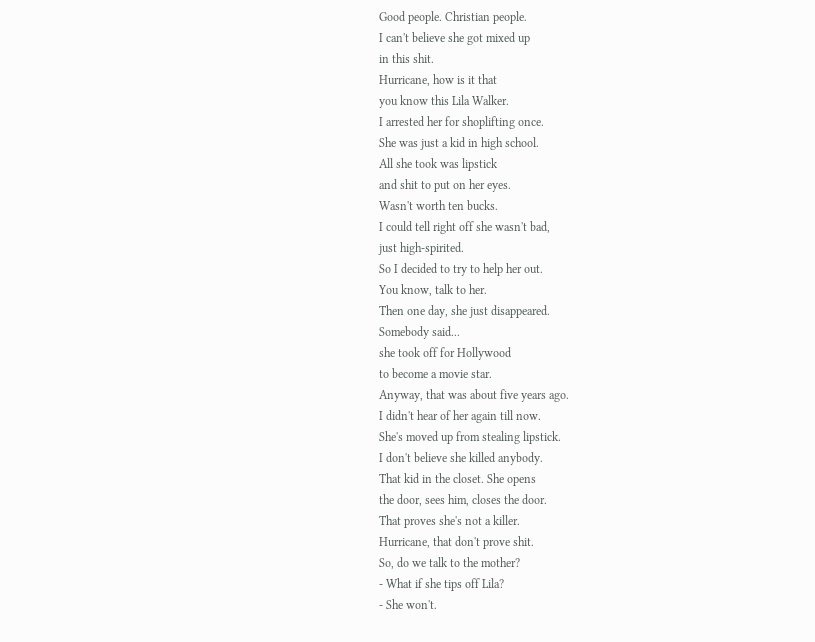Good people. Christian people.
I can't believe she got mixed up
in this shit.
Hurricane, how is it that
you know this Lila Walker.
I arrested her for shoplifting once.
She was just a kid in high school.
All she took was lipstick
and shit to put on her eyes.
Wasn't worth ten bucks.
I could tell right off she wasn't bad,
just high-spirited.
So I decided to try to help her out.
You know, talk to her.
Then one day, she just disappeared.
Somebody said...
she took off for Hollywood
to become a movie star.
Anyway, that was about five years ago.
I didn't hear of her again till now.
She's moved up from stealing lipstick.
I don't believe she killed anybody.
That kid in the closet. She opens
the door, sees him, closes the door.
That proves she's not a killer.
Hurricane, that don't prove shit.
So, do we talk to the mother?
- What if she tips off Lila?
- She won't.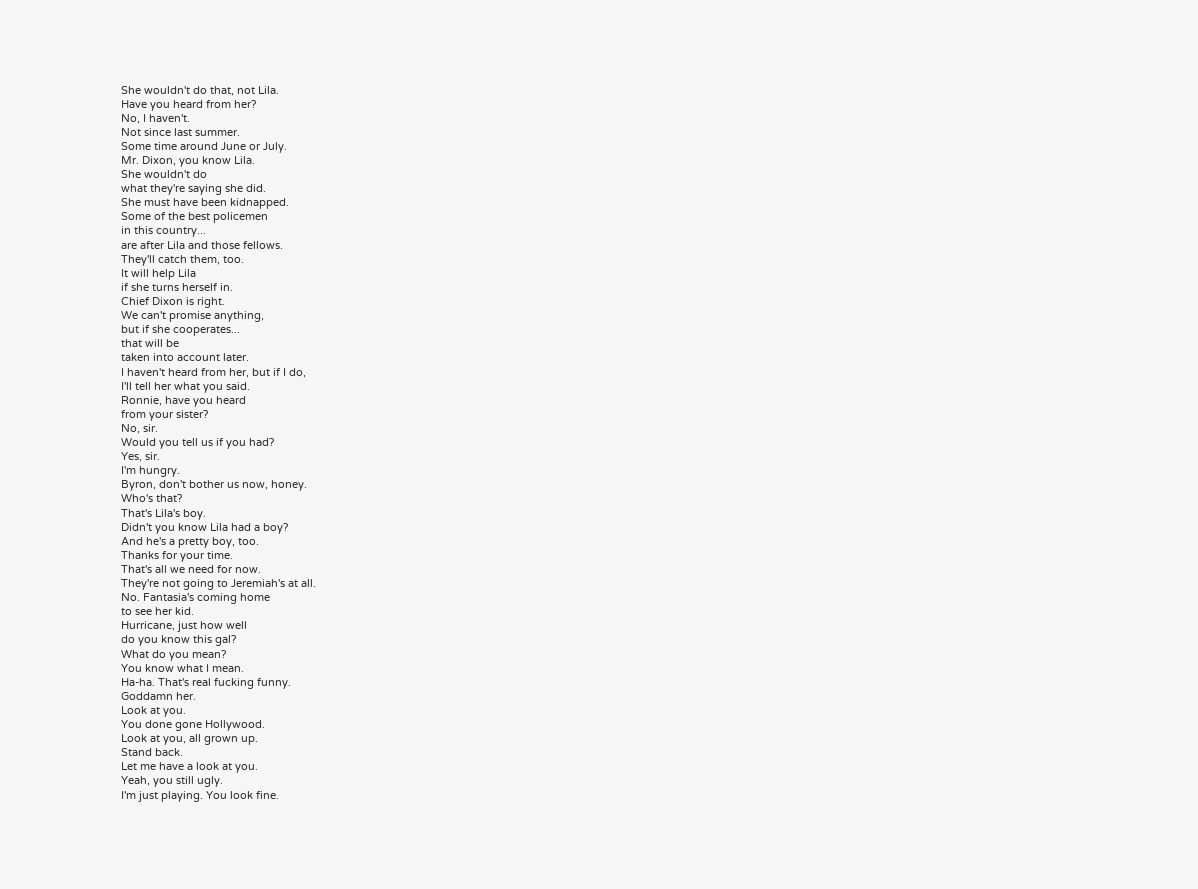She wouldn't do that, not Lila.
Have you heard from her?
No, I haven't.
Not since last summer.
Some time around June or July.
Mr. Dixon, you know Lila.
She wouldn't do
what they're saying she did.
She must have been kidnapped.
Some of the best policemen
in this country...
are after Lila and those fellows.
They'll catch them, too.
It will help Lila
if she turns herself in.
Chief Dixon is right.
We can't promise anything,
but if she cooperates...
that will be
taken into account later.
I haven't heard from her, but if I do,
I'll tell her what you said.
Ronnie, have you heard
from your sister?
No, sir.
Would you tell us if you had?
Yes, sir.
I'm hungry.
Byron, don't bother us now, honey.
Who's that?
That's Lila's boy.
Didn't you know Lila had a boy?
And he's a pretty boy, too.
Thanks for your time.
That's all we need for now.
They're not going to Jeremiah's at all.
No. Fantasia's coming home
to see her kid.
Hurricane, just how well
do you know this gal?
What do you mean?
You know what I mean.
Ha-ha. That's real fucking funny.
Goddamn her.
Look at you.
You done gone Hollywood.
Look at you, all grown up.
Stand back.
Let me have a look at you.
Yeah, you still ugly.
I'm just playing. You look fine.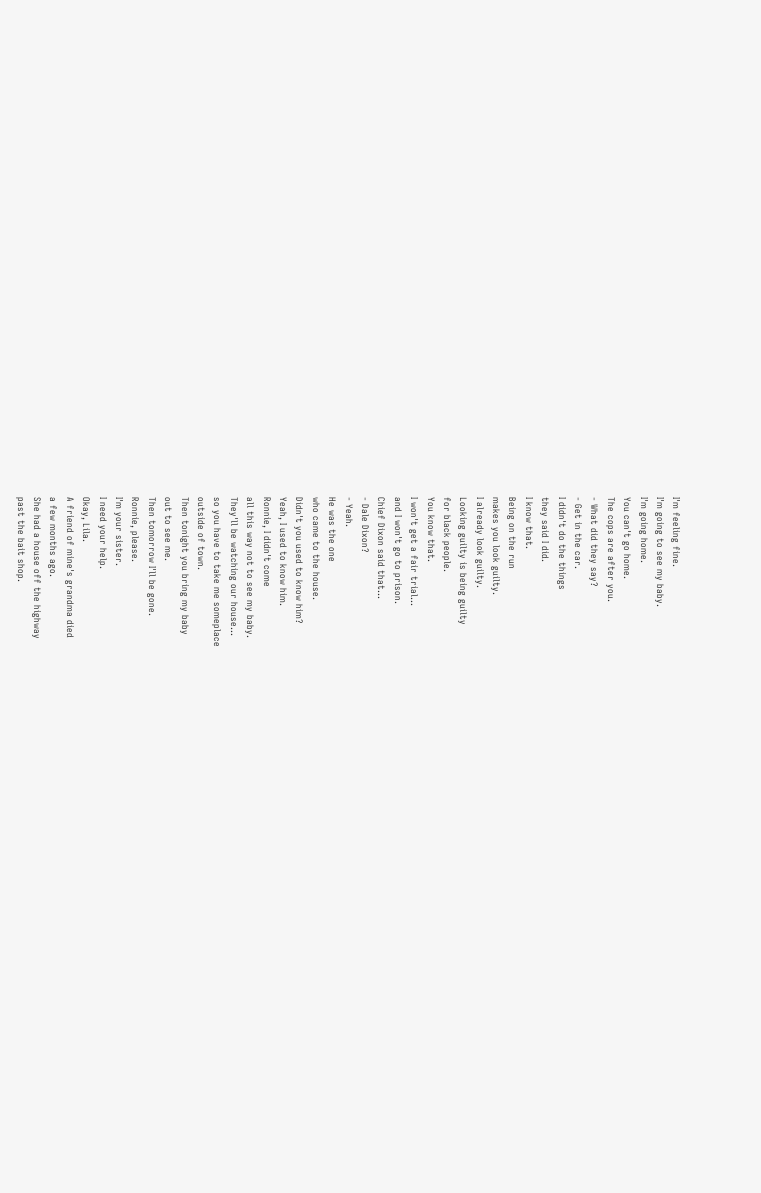I'm feeling fine.
I'm going to see my baby.
I'm going home.
You can't go home.
The cops are after you.
- What did they say?
- Get in the car.
I didn't do the things
they said I did.
I know that.
Being on the run
makes you look guilty.
I already look guilty.
Looking guilty is being guilty
for black people.
You know that.
I won't get a fair trial...
and I won't go to prison.
Chief Dixon said that...
- Dale Dixon?
- Yeah.
He was the one
who came to the house.
Didn't you used to know him?
Yeah, I used to know him.
Ronnie, I didn't come
all this way not to see my baby.
They'll be watching our house...
so you have to take me someplace
outside of town.
Then tonight you bring my baby
out to see me.
Then tomorrow I'll be gone.
Ronnie, please.
I'm your sister.
I need your help.
Okay, Lila.
A friend of mine's grandma died
a few months ago.
She had a house off the highway
past the bait shop.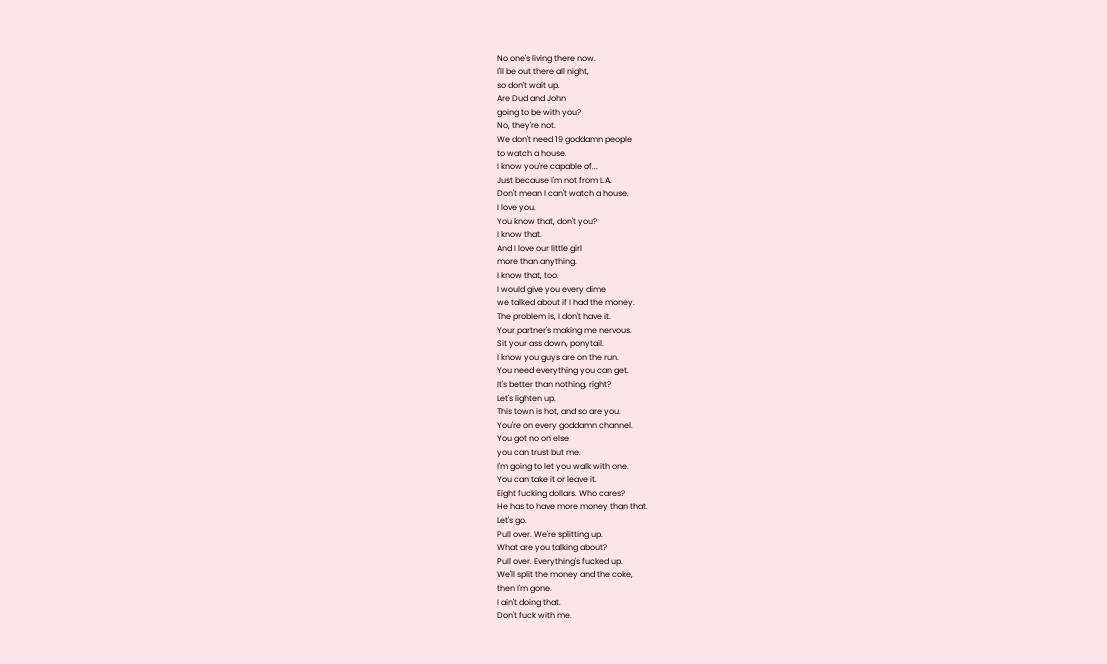No one's living there now.
I'll be out there all night,
so don't wait up.
Are Dud and John
going to be with you?
No, they're not.
We don't need 19 goddamn people
to watch a house.
I know you're capable of...
Just because I'm not from L.A.
Don't mean I can't watch a house.
I love you.
You know that, don't you?
I know that.
And I love our little girl
more than anything.
I know that, too.
I would give you every dime
we talked about if I had the money.
The problem is, I don't have it.
Your partner's making me nervous.
Sit your ass down, ponytail.
I know you guys are on the run.
You need everything you can get.
It's better than nothing, right?
Let's lighten up.
This town is hot, and so are you.
You're on every goddamn channel.
You got no on else
you can trust but me.
I'm going to let you walk with one.
You can take it or leave it.
Eight fucking dollars. Who cares?
He has to have more money than that.
Let's go.
Pull over. We're splitting up.
What are you talking about?
Pull over. Everything's fucked up.
We'll split the money and the coke,
then I'm gone.
I ain't doing that.
Don't fuck with me.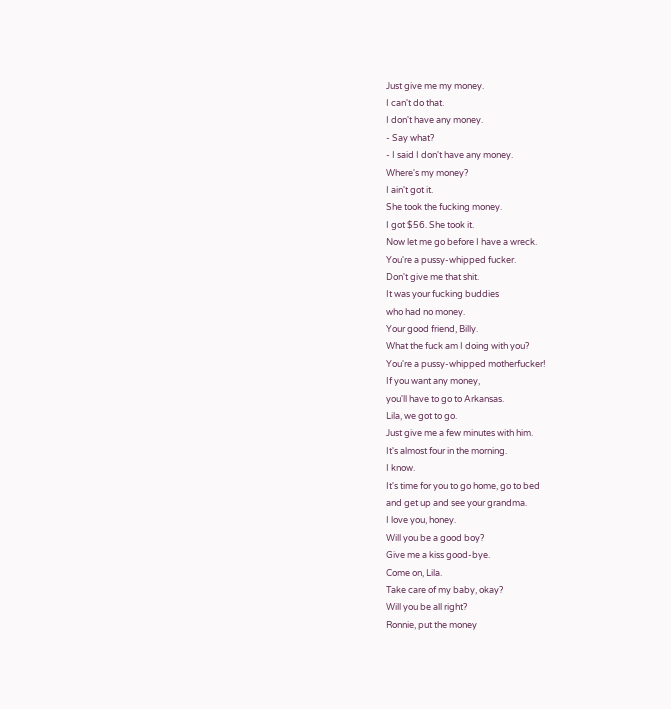Just give me my money.
I can't do that.
I don't have any money.
- Say what?
- I said I don't have any money.
Where's my money?
I ain't got it.
She took the fucking money.
I got $56. She took it.
Now let me go before I have a wreck.
You're a pussy-whipped fucker.
Don't give me that shit.
It was your fucking buddies
who had no money.
Your good friend, Billy.
What the fuck am I doing with you?
You're a pussy-whipped motherfucker!
If you want any money,
you'll have to go to Arkansas.
Lila, we got to go.
Just give me a few minutes with him.
It's almost four in the morning.
I know.
It's time for you to go home, go to bed
and get up and see your grandma.
I love you, honey.
Will you be a good boy?
Give me a kiss good-bye.
Come on, Lila.
Take care of my baby, okay?
Will you be all right?
Ronnie, put the money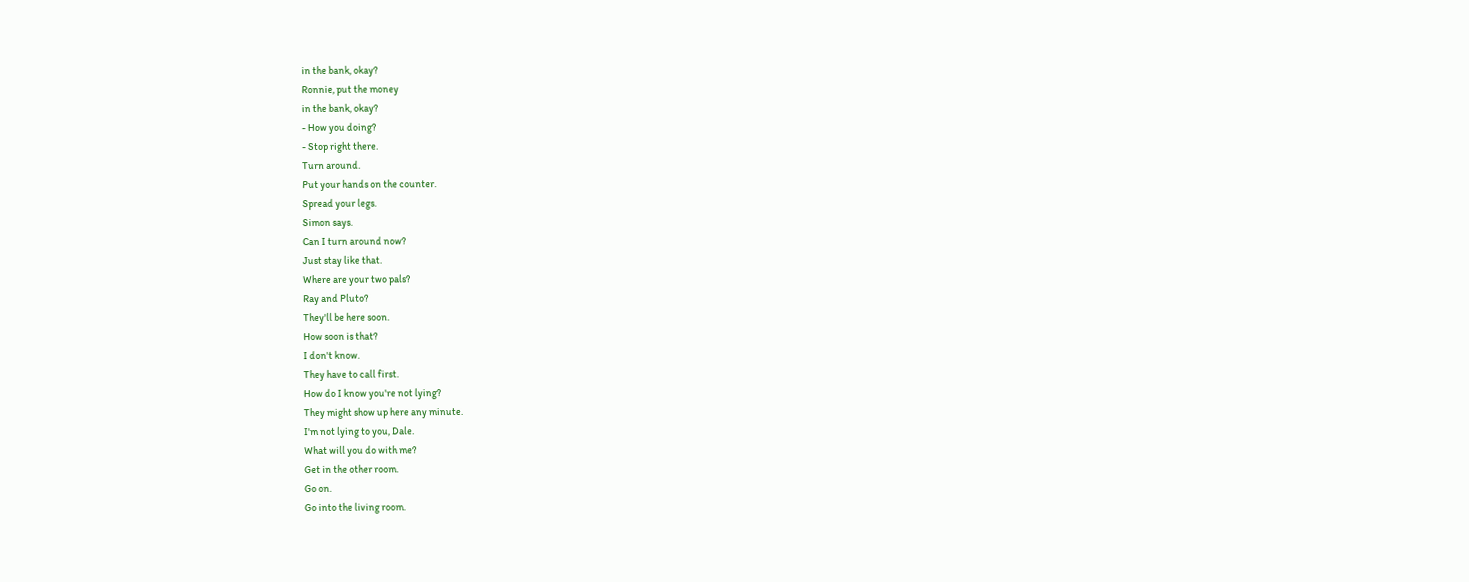in the bank, okay?
Ronnie, put the money
in the bank, okay?
- How you doing?
- Stop right there.
Turn around.
Put your hands on the counter.
Spread your legs.
Simon says.
Can I turn around now?
Just stay like that.
Where are your two pals?
Ray and Pluto?
They'll be here soon.
How soon is that?
I don't know.
They have to call first.
How do I know you're not lying?
They might show up here any minute.
I'm not lying to you, Dale.
What will you do with me?
Get in the other room.
Go on.
Go into the living room.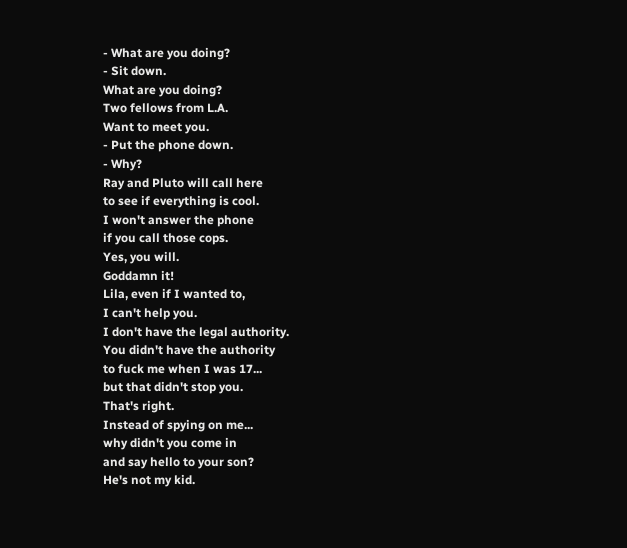- What are you doing?
- Sit down.
What are you doing?
Two fellows from L.A.
Want to meet you.
- Put the phone down.
- Why?
Ray and Pluto will call here
to see if everything is cool.
I won't answer the phone
if you call those cops.
Yes, you will.
Goddamn it!
Lila, even if I wanted to,
I can't help you.
I don't have the legal authority.
You didn't have the authority
to fuck me when I was 17...
but that didn't stop you.
That's right.
Instead of spying on me...
why didn't you come in
and say hello to your son?
He's not my kid.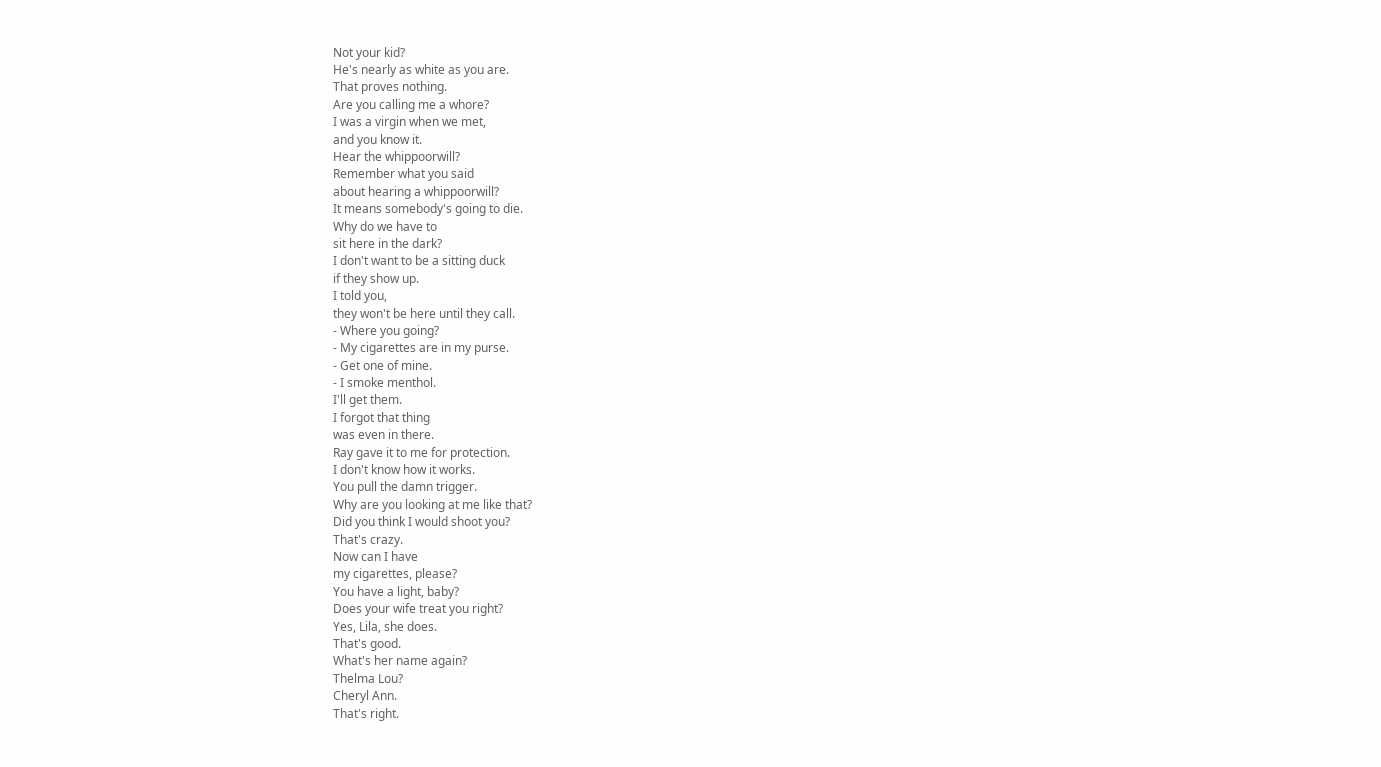Not your kid?
He's nearly as white as you are.
That proves nothing.
Are you calling me a whore?
I was a virgin when we met,
and you know it.
Hear the whippoorwill?
Remember what you said
about hearing a whippoorwill?
It means somebody's going to die.
Why do we have to
sit here in the dark?
I don't want to be a sitting duck
if they show up.
I told you,
they won't be here until they call.
- Where you going?
- My cigarettes are in my purse.
- Get one of mine.
- I smoke menthol.
I'll get them.
I forgot that thing
was even in there.
Ray gave it to me for protection.
I don't know how it works.
You pull the damn trigger.
Why are you looking at me like that?
Did you think I would shoot you?
That's crazy.
Now can I have
my cigarettes, please?
You have a light, baby?
Does your wife treat you right?
Yes, Lila, she does.
That's good.
What's her name again?
Thelma Lou?
Cheryl Ann.
That's right.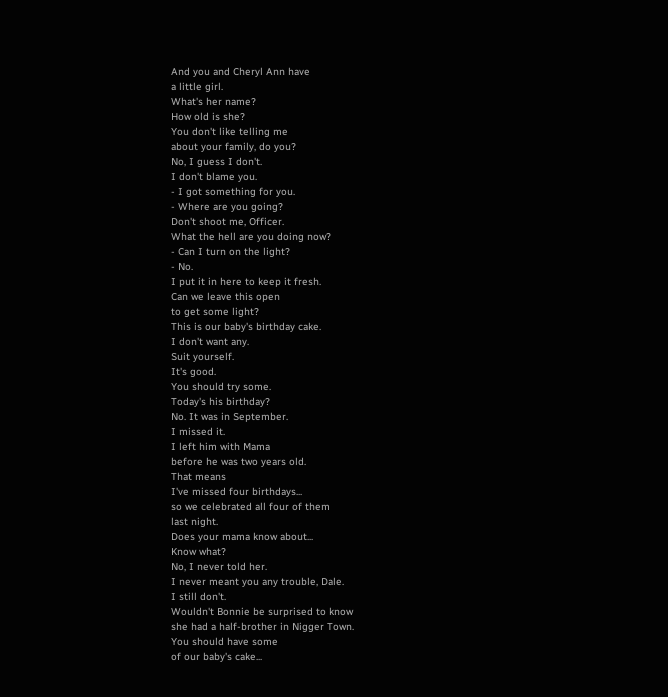And you and Cheryl Ann have
a little girl.
What's her name?
How old is she?
You don't like telling me
about your family, do you?
No, I guess I don't.
I don't blame you.
- I got something for you.
- Where are you going?
Don't shoot me, Officer.
What the hell are you doing now?
- Can I turn on the light?
- No.
I put it in here to keep it fresh.
Can we leave this open
to get some light?
This is our baby's birthday cake.
I don't want any.
Suit yourself.
It's good.
You should try some.
Today's his birthday?
No. It was in September.
I missed it.
I left him with Mama
before he was two years old.
That means
I've missed four birthdays...
so we celebrated all four of them
last night.
Does your mama know about...
Know what?
No, I never told her.
I never meant you any trouble, Dale.
I still don't.
Wouldn't Bonnie be surprised to know
she had a half-brother in Nigger Town.
You should have some
of our baby's cake...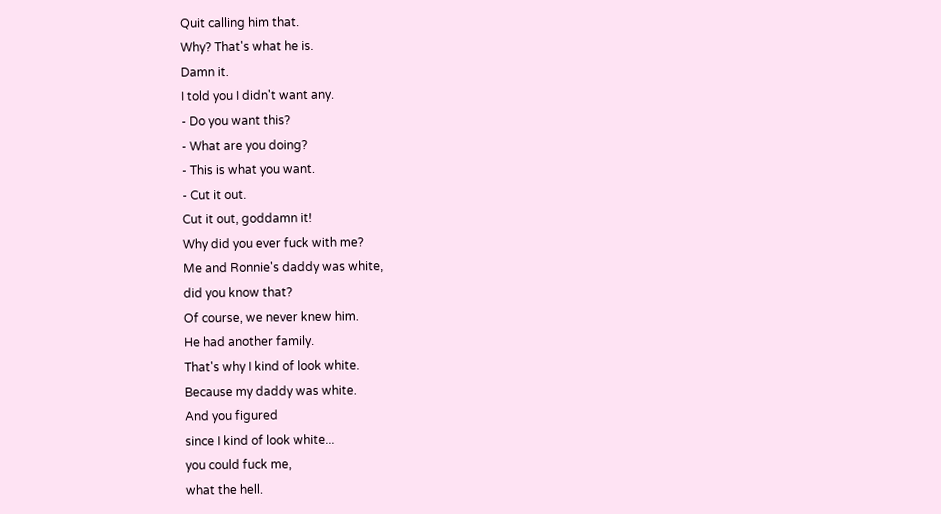Quit calling him that.
Why? That's what he is.
Damn it.
I told you I didn't want any.
- Do you want this?
- What are you doing?
- This is what you want.
- Cut it out.
Cut it out, goddamn it!
Why did you ever fuck with me?
Me and Ronnie's daddy was white,
did you know that?
Of course, we never knew him.
He had another family.
That's why I kind of look white.
Because my daddy was white.
And you figured
since I kind of look white...
you could fuck me,
what the hell.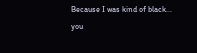Because I was kind of black...
you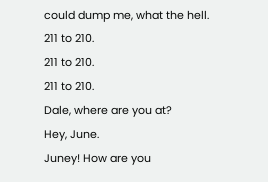could dump me, what the hell.
211 to 210.
211 to 210.
211 to 210.
Dale, where are you at?
Hey, June.
Juney! How are you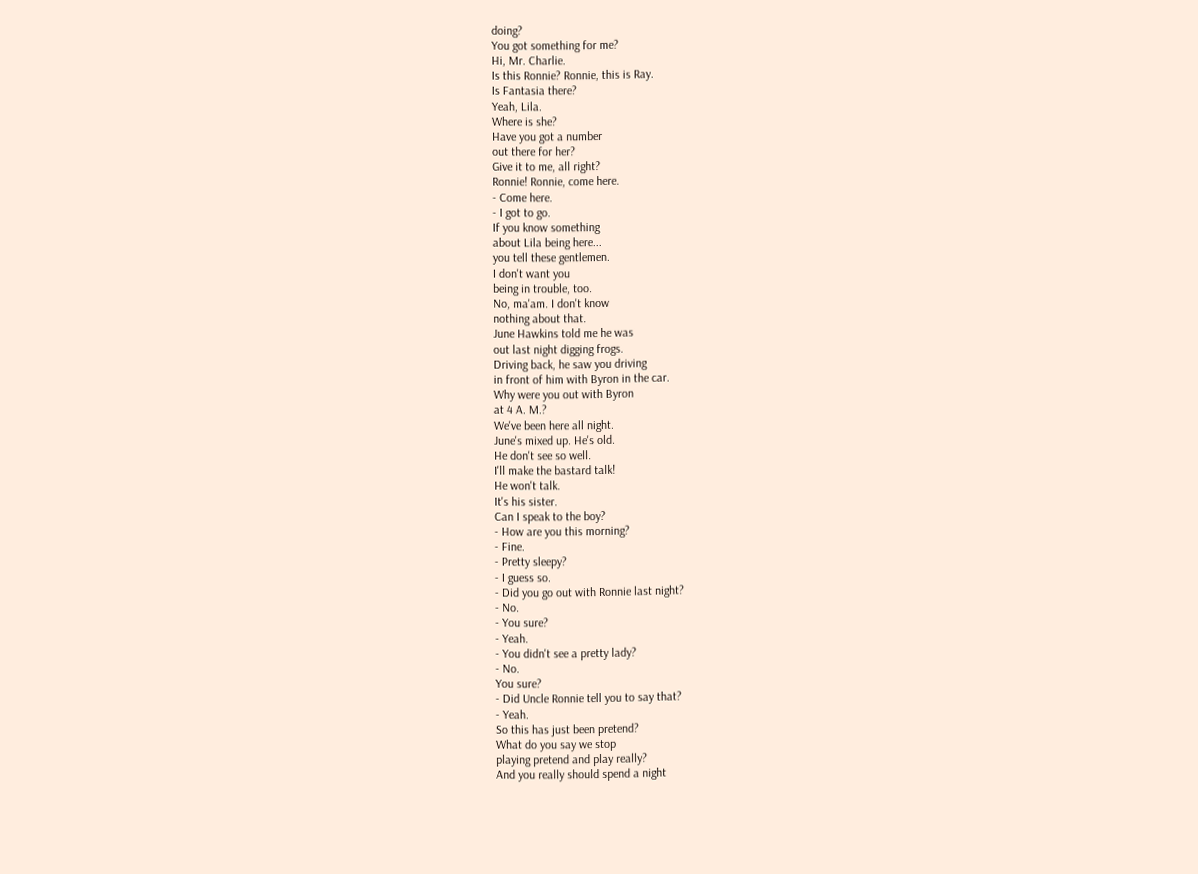doing?
You got something for me?
Hi, Mr. Charlie.
Is this Ronnie? Ronnie, this is Ray.
Is Fantasia there?
Yeah, Lila.
Where is she?
Have you got a number
out there for her?
Give it to me, all right?
Ronnie! Ronnie, come here.
- Come here.
- I got to go.
If you know something
about Lila being here...
you tell these gentlemen.
I don't want you
being in trouble, too.
No, ma'am. I don't know
nothing about that.
June Hawkins told me he was
out last night digging frogs.
Driving back, he saw you driving
in front of him with Byron in the car.
Why were you out with Byron
at 4 A. M.?
We've been here all night.
June's mixed up. He's old.
He don't see so well.
I'll make the bastard talk!
He won't talk.
It's his sister.
Can I speak to the boy?
- How are you this morning?
- Fine.
- Pretty sleepy?
- I guess so.
- Did you go out with Ronnie last night?
- No.
- You sure?
- Yeah.
- You didn't see a pretty lady?
- No.
You sure?
- Did Uncle Ronnie tell you to say that?
- Yeah.
So this has just been pretend?
What do you say we stop
playing pretend and play really?
And you really should spend a night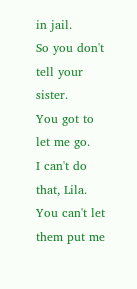in jail.
So you don't tell your sister.
You got to let me go.
I can't do that, Lila.
You can't let them put me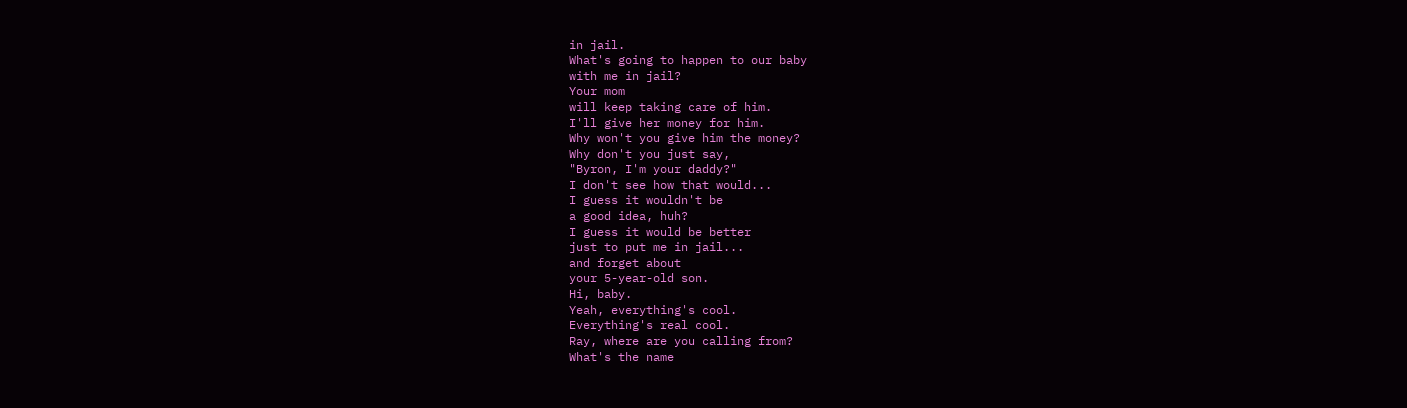in jail.
What's going to happen to our baby
with me in jail?
Your mom
will keep taking care of him.
I'll give her money for him.
Why won't you give him the money?
Why don't you just say,
"Byron, I'm your daddy?"
I don't see how that would...
I guess it wouldn't be
a good idea, huh?
I guess it would be better
just to put me in jail...
and forget about
your 5-year-old son.
Hi, baby.
Yeah, everything's cool.
Everything's real cool.
Ray, where are you calling from?
What's the name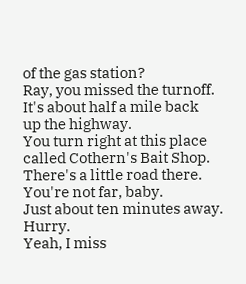of the gas station?
Ray, you missed the turnoff.
It's about half a mile back
up the highway.
You turn right at this place
called Cothern's Bait Shop.
There's a little road there.
You're not far, baby.
Just about ten minutes away. Hurry.
Yeah, I miss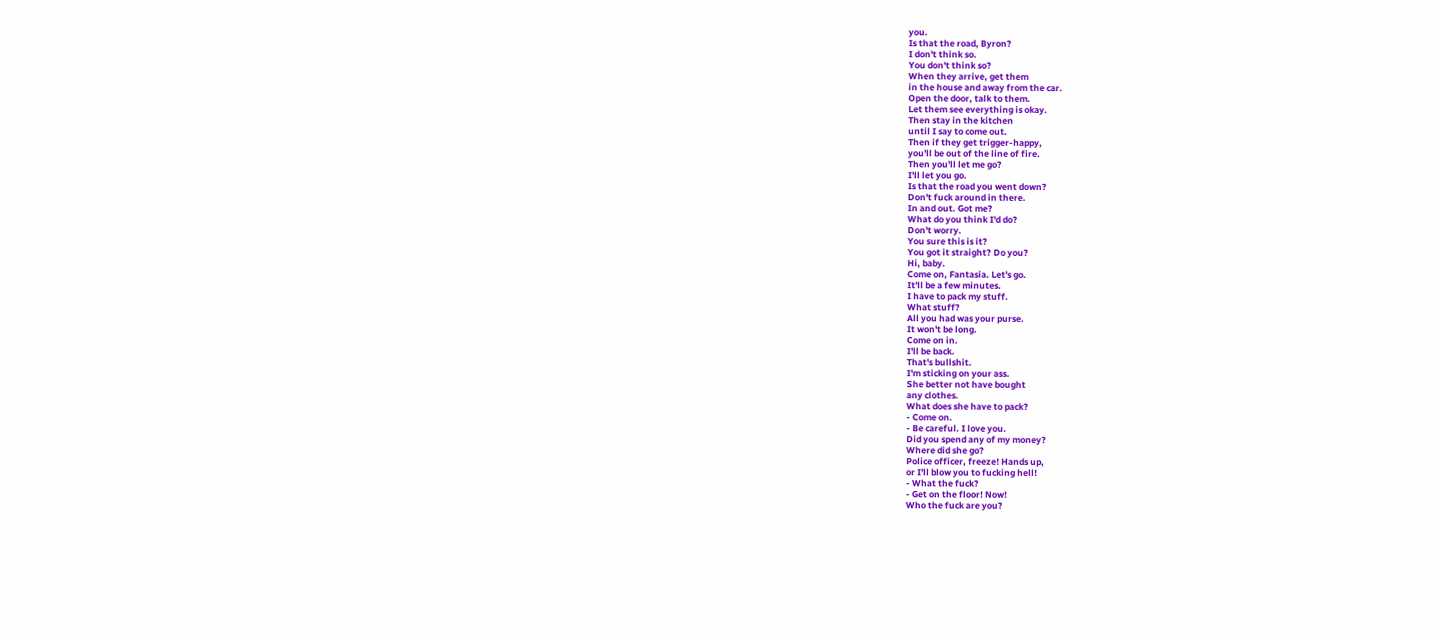you.
Is that the road, Byron?
I don't think so.
You don't think so?
When they arrive, get them
in the house and away from the car.
Open the door, talk to them.
Let them see everything is okay.
Then stay in the kitchen
until I say to come out.
Then if they get trigger-happy,
you'll be out of the line of fire.
Then you'll let me go?
I'll let you go.
Is that the road you went down?
Don't fuck around in there.
In and out. Got me?
What do you think I'd do?
Don't worry.
You sure this is it?
You got it straight? Do you?
Hi, baby.
Come on, Fantasia. Let's go.
It'll be a few minutes.
I have to pack my stuff.
What stuff?
All you had was your purse.
It won't be long.
Come on in.
I'll be back.
That's bullshit.
I'm sticking on your ass.
She better not have bought
any clothes.
What does she have to pack?
- Come on.
- Be careful. I love you.
Did you spend any of my money?
Where did she go?
Police officer, freeze! Hands up,
or I'll blow you to fucking hell!
- What the fuck?
- Get on the floor! Now!
Who the fuck are you?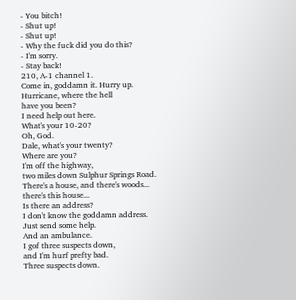- You bitch!
- Shut up!
- Shut up!
- Why the fuck did you do this?
- I'm sorry.
- Stay back!
210, A-1 channel 1.
Come in, goddamn it. Hurry up.
Hurricane, where the hell
have you been?
I need help out here.
What's your 10-20?
Oh, God.
Dale, what's your twenty?
Where are you?
I'm off the highway,
two miles down Sulphur Springs Road.
There's a house, and there's woods...
there's this house...
Is there an address?
I don't know the goddamn address.
Just send some help.
And an ambulance.
I gof three suspects down,
and I'm hurf prefty bad.
Three suspects down.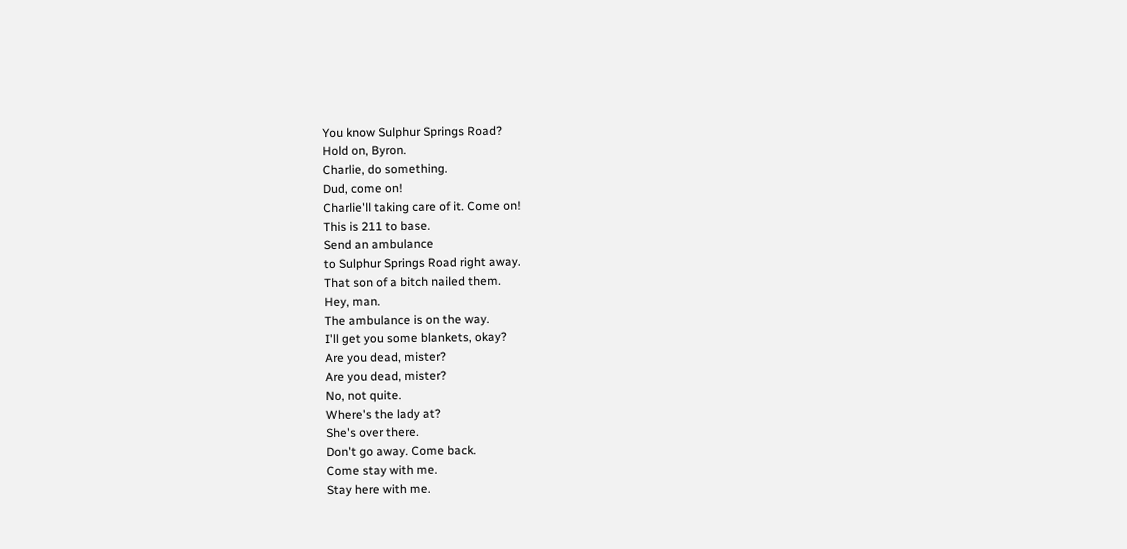You know Sulphur Springs Road?
Hold on, Byron.
Charlie, do something.
Dud, come on!
Charlie'll taking care of it. Come on!
This is 211 to base.
Send an ambulance
to Sulphur Springs Road right away.
That son of a bitch nailed them.
Hey, man.
The ambulance is on the way.
I'll get you some blankets, okay?
Are you dead, mister?
Are you dead, mister?
No, not quite.
Where's the lady at?
She's over there.
Don't go away. Come back.
Come stay with me.
Stay here with me.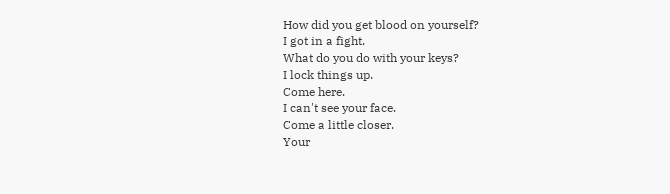How did you get blood on yourself?
I got in a fight.
What do you do with your keys?
I lock things up.
Come here.
I can't see your face.
Come a little closer.
Your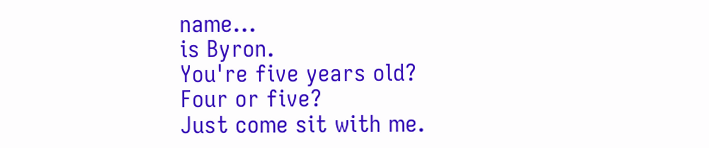name...
is Byron.
You're five years old?
Four or five?
Just come sit with me.